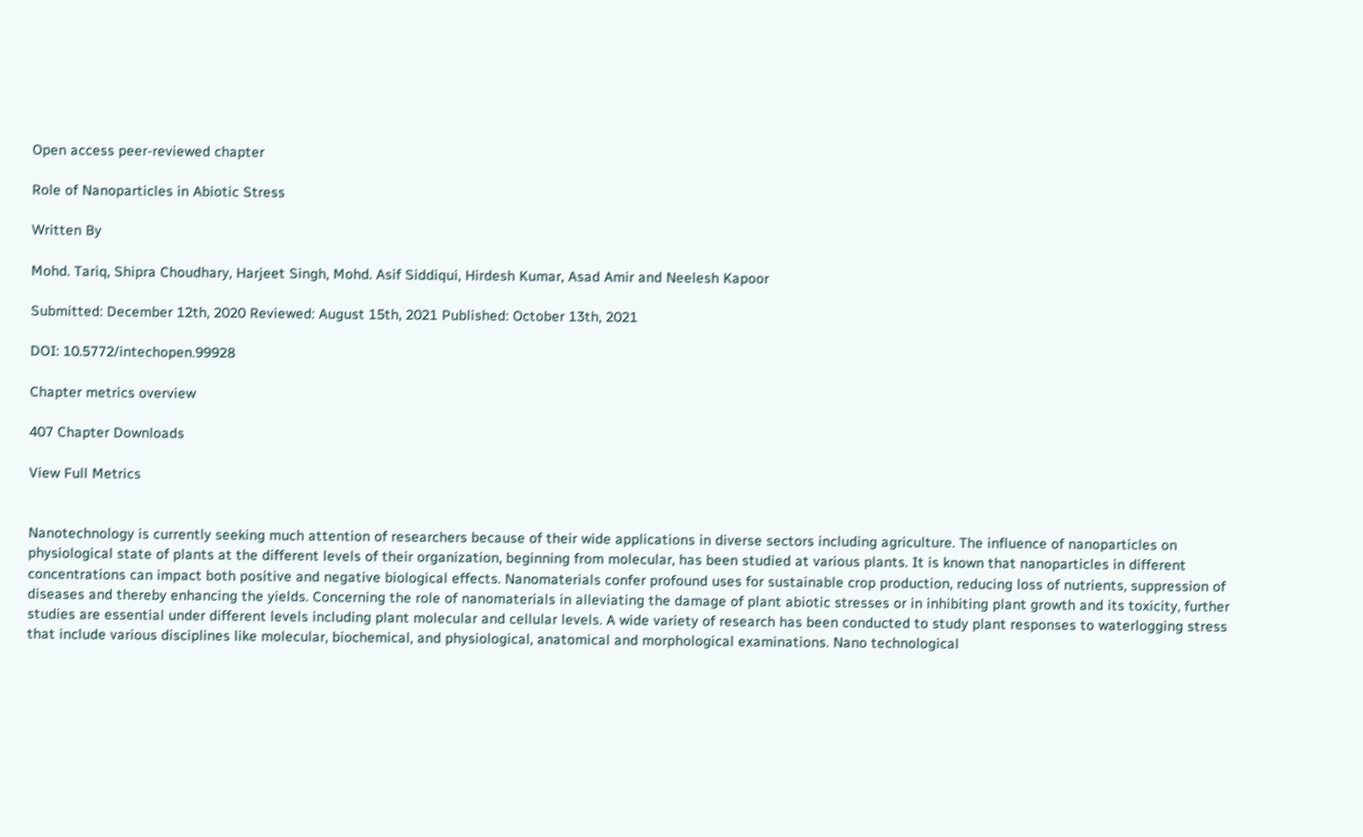Open access peer-reviewed chapter

Role of Nanoparticles in Abiotic Stress

Written By

Mohd. Tariq, Shipra Choudhary, Harjeet Singh, Mohd. Asif Siddiqui, Hirdesh Kumar, Asad Amir and Neelesh Kapoor

Submitted: December 12th, 2020 Reviewed: August 15th, 2021 Published: October 13th, 2021

DOI: 10.5772/intechopen.99928

Chapter metrics overview

407 Chapter Downloads

View Full Metrics


Nanotechnology is currently seeking much attention of researchers because of their wide applications in diverse sectors including agriculture. The influence of nanoparticles on physiological state of plants at the different levels of their organization, beginning from molecular, has been studied at various plants. It is known that nanoparticles in different concentrations can impact both positive and negative biological effects. Nanomaterials confer profound uses for sustainable crop production, reducing loss of nutrients, suppression of diseases and thereby enhancing the yields. Concerning the role of nanomaterials in alleviating the damage of plant abiotic stresses or in inhibiting plant growth and its toxicity, further studies are essential under different levels including plant molecular and cellular levels. A wide variety of research has been conducted to study plant responses to waterlogging stress that include various disciplines like molecular, biochemical, and physiological, anatomical and morphological examinations. Nano technological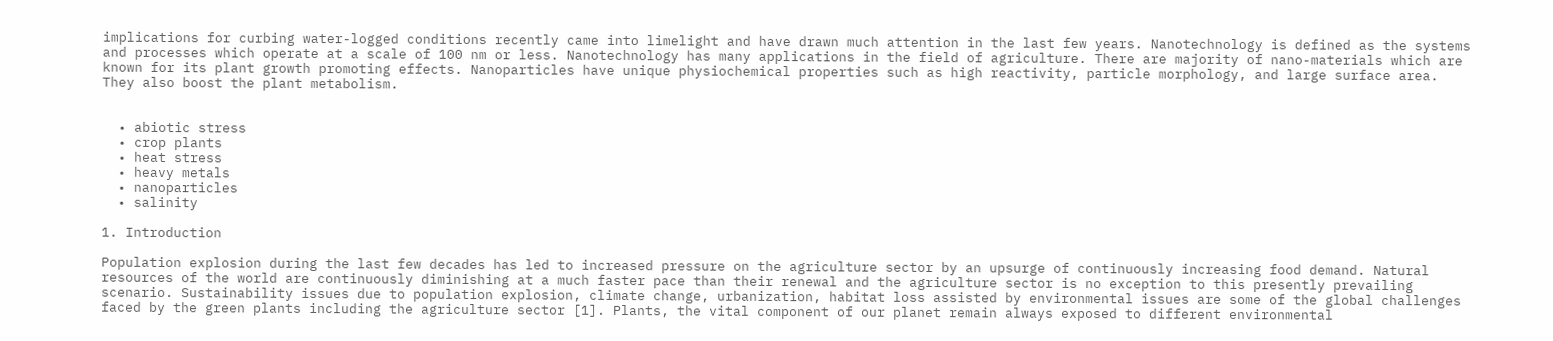implications for curbing water-logged conditions recently came into limelight and have drawn much attention in the last few years. Nanotechnology is defined as the systems and processes which operate at a scale of 100 nm or less. Nanotechnology has many applications in the field of agriculture. There are majority of nano-materials which are known for its plant growth promoting effects. Nanoparticles have unique physiochemical properties such as high reactivity, particle morphology, and large surface area. They also boost the plant metabolism.


  • abiotic stress
  • crop plants
  • heat stress
  • heavy metals
  • nanoparticles
  • salinity

1. Introduction

Population explosion during the last few decades has led to increased pressure on the agriculture sector by an upsurge of continuously increasing food demand. Natural resources of the world are continuously diminishing at a much faster pace than their renewal and the agriculture sector is no exception to this presently prevailing scenario. Sustainability issues due to population explosion, climate change, urbanization, habitat loss assisted by environmental issues are some of the global challenges faced by the green plants including the agriculture sector [1]. Plants, the vital component of our planet remain always exposed to different environmental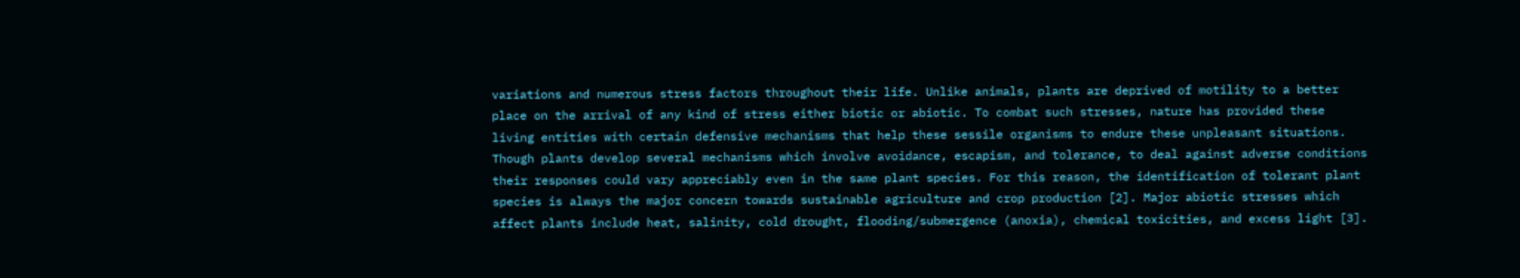variations and numerous stress factors throughout their life. Unlike animals, plants are deprived of motility to a better place on the arrival of any kind of stress either biotic or abiotic. To combat such stresses, nature has provided these living entities with certain defensive mechanisms that help these sessile organisms to endure these unpleasant situations. Though plants develop several mechanisms which involve avoidance, escapism, and tolerance, to deal against adverse conditions their responses could vary appreciably even in the same plant species. For this reason, the identification of tolerant plant species is always the major concern towards sustainable agriculture and crop production [2]. Major abiotic stresses which affect plants include heat, salinity, cold drought, flooding/submergence (anoxia), chemical toxicities, and excess light [3].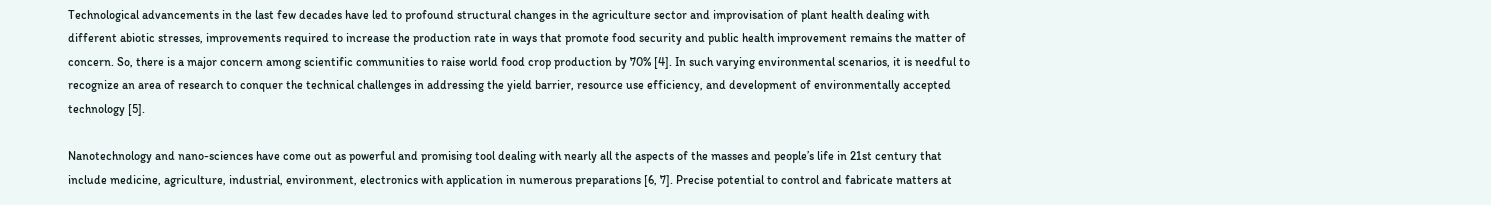Technological advancements in the last few decades have led to profound structural changes in the agriculture sector and improvisation of plant health dealing with different abiotic stresses, improvements required to increase the production rate in ways that promote food security and public health improvement remains the matter of concern. So, there is a major concern among scientific communities to raise world food crop production by 70% [4]. In such varying environmental scenarios, it is needful to recognize an area of research to conquer the technical challenges in addressing the yield barrier, resource use efficiency, and development of environmentally accepted technology [5].

Nanotechnology and nano-sciences have come out as powerful and promising tool dealing with nearly all the aspects of the masses and people’s life in 21st century that include medicine, agriculture, industrial, environment, electronics with application in numerous preparations [6, 7]. Precise potential to control and fabricate matters at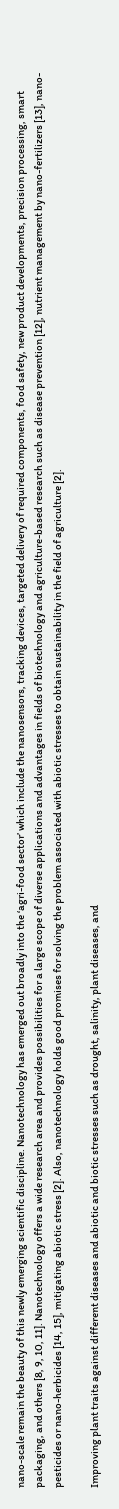nano-scale remain the beauty of this newly emerging scientific discipline. Nanotechnology has emerged out broadly into the ‘agri-food sector’ which include the nanosensors, tracking devices, targeted delivery of required components, food safety, new product developments, precision processing, smart packaging, and others [8, 9, 10, 11]. Nanotechnology offers a wide research area and provides possibilities for a large scope of diverse applications and advantages in fields of biotechnology and agriculture-based research such as disease prevention [12], nutrient management by nano-fertilizers [13], nano-pesticides or nano-herbicides [14, 15], mitigating abiotic stress [2]. Also, nanotechnology holds good promises for solving the problem associated with abiotic stresses to obtain sustainability in the field of agriculture [2].

Improving plant traits against different diseases and abiotic and biotic stresses such as drought, salinity, plant diseases, and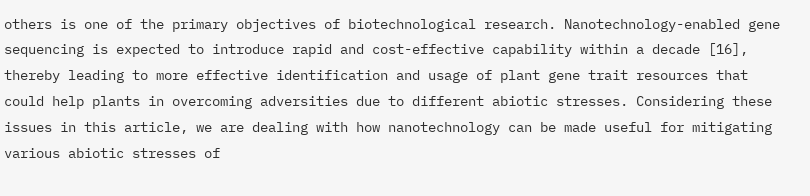others is one of the primary objectives of biotechnological research. Nanotechnology-enabled gene sequencing is expected to introduce rapid and cost-effective capability within a decade [16], thereby leading to more effective identification and usage of plant gene trait resources that could help plants in overcoming adversities due to different abiotic stresses. Considering these issues in this article, we are dealing with how nanotechnology can be made useful for mitigating various abiotic stresses of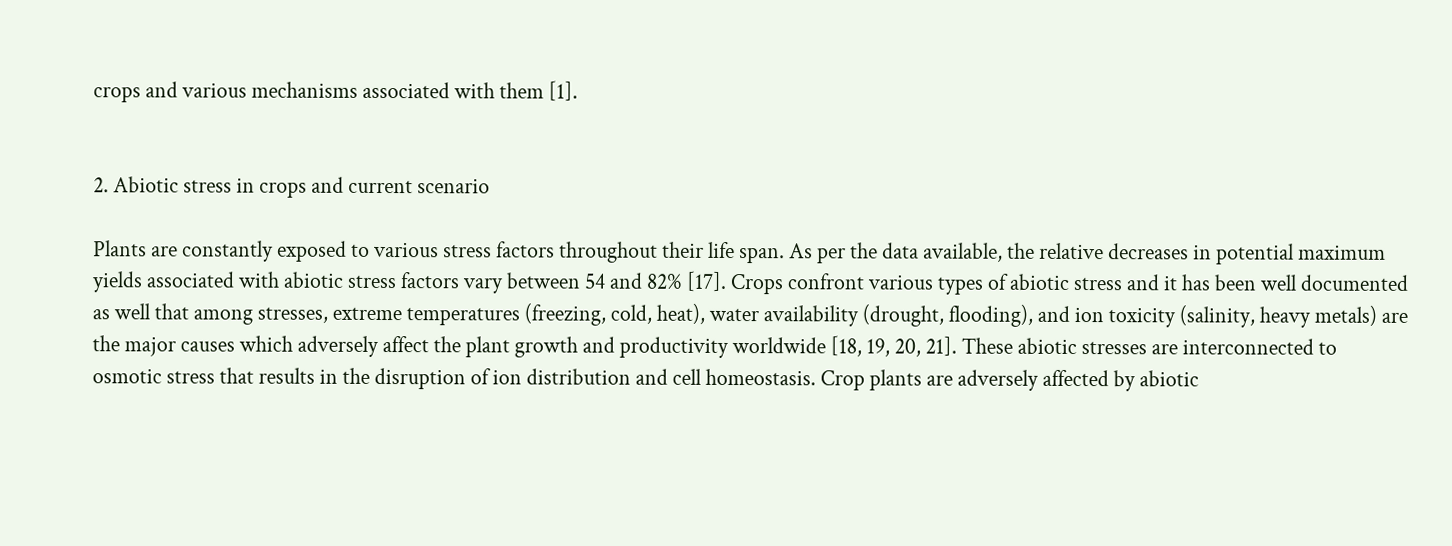crops and various mechanisms associated with them [1].


2. Abiotic stress in crops and current scenario

Plants are constantly exposed to various stress factors throughout their life span. As per the data available, the relative decreases in potential maximum yields associated with abiotic stress factors vary between 54 and 82% [17]. Crops confront various types of abiotic stress and it has been well documented as well that among stresses, extreme temperatures (freezing, cold, heat), water availability (drought, flooding), and ion toxicity (salinity, heavy metals) are the major causes which adversely affect the plant growth and productivity worldwide [18, 19, 20, 21]. These abiotic stresses are interconnected to osmotic stress that results in the disruption of ion distribution and cell homeostasis. Crop plants are adversely affected by abiotic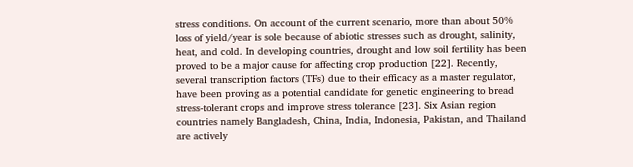stress conditions. On account of the current scenario, more than about 50% loss of yield/year is sole because of abiotic stresses such as drought, salinity, heat, and cold. In developing countries, drought and low soil fertility has been proved to be a major cause for affecting crop production [22]. Recently, several transcription factors (TFs) due to their efficacy as a master regulator, have been proving as a potential candidate for genetic engineering to bread stress-tolerant crops and improve stress tolerance [23]. Six Asian region countries namely Bangladesh, China, India, Indonesia, Pakistan, and Thailand are actively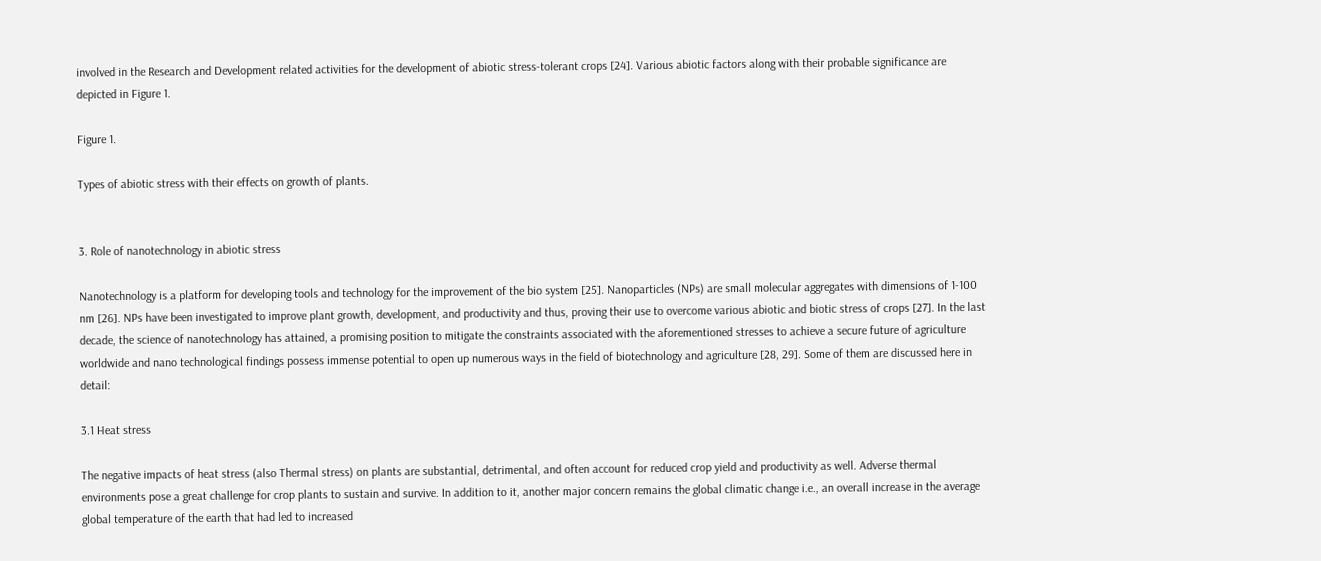involved in the Research and Development related activities for the development of abiotic stress-tolerant crops [24]. Various abiotic factors along with their probable significance are depicted in Figure 1.

Figure 1.

Types of abiotic stress with their effects on growth of plants.


3. Role of nanotechnology in abiotic stress

Nanotechnology is a platform for developing tools and technology for the improvement of the bio system [25]. Nanoparticles (NPs) are small molecular aggregates with dimensions of 1-100 nm [26]. NPs have been investigated to improve plant growth, development, and productivity and thus, proving their use to overcome various abiotic and biotic stress of crops [27]. In the last decade, the science of nanotechnology has attained, a promising position to mitigate the constraints associated with the aforementioned stresses to achieve a secure future of agriculture worldwide and nano technological findings possess immense potential to open up numerous ways in the field of biotechnology and agriculture [28, 29]. Some of them are discussed here in detail:

3.1 Heat stress

The negative impacts of heat stress (also Thermal stress) on plants are substantial, detrimental, and often account for reduced crop yield and productivity as well. Adverse thermal environments pose a great challenge for crop plants to sustain and survive. In addition to it, another major concern remains the global climatic change i.e., an overall increase in the average global temperature of the earth that had led to increased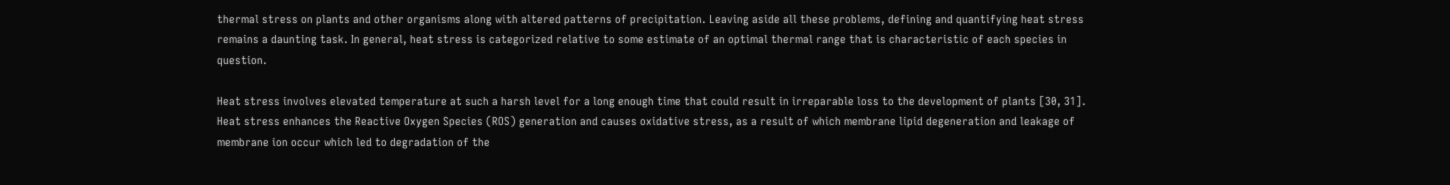thermal stress on plants and other organisms along with altered patterns of precipitation. Leaving aside all these problems, defining and quantifying heat stress remains a daunting task. In general, heat stress is categorized relative to some estimate of an optimal thermal range that is characteristic of each species in question.

Heat stress involves elevated temperature at such a harsh level for a long enough time that could result in irreparable loss to the development of plants [30, 31]. Heat stress enhances the Reactive Oxygen Species (ROS) generation and causes oxidative stress, as a result of which membrane lipid degeneration and leakage of membrane ion occur which led to degradation of the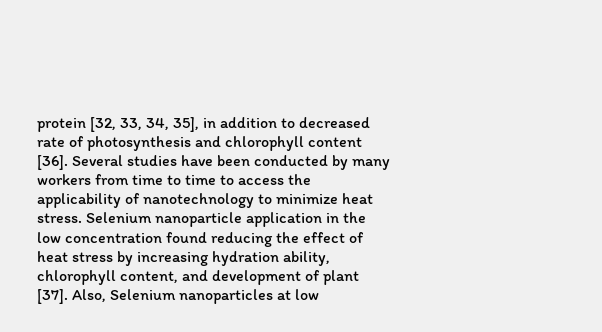protein [32, 33, 34, 35], in addition to decreased rate of photosynthesis and chlorophyll content [36]. Several studies have been conducted by many workers from time to time to access the applicability of nanotechnology to minimize heat stress. Selenium nanoparticle application in the low concentration found reducing the effect of heat stress by increasing hydration ability, chlorophyll content, and development of plant [37]. Also, Selenium nanoparticles at low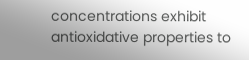concentrations exhibit antioxidative properties to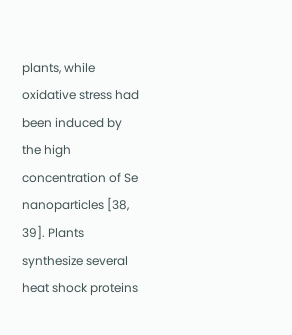plants, while oxidative stress had been induced by the high concentration of Se nanoparticles [38, 39]. Plants synthesize several heat shock proteins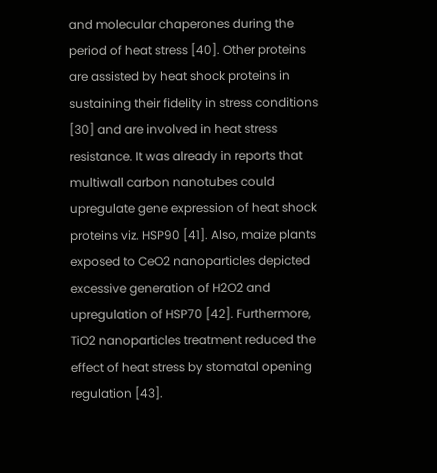and molecular chaperones during the period of heat stress [40]. Other proteins are assisted by heat shock proteins in sustaining their fidelity in stress conditions [30] and are involved in heat stress resistance. It was already in reports that multiwall carbon nanotubes could upregulate gene expression of heat shock proteins viz. HSP90 [41]. Also, maize plants exposed to CeO2 nanoparticles depicted excessive generation of H2O2 and upregulation of HSP70 [42]. Furthermore, TiO2 nanoparticles treatment reduced the effect of heat stress by stomatal opening regulation [43].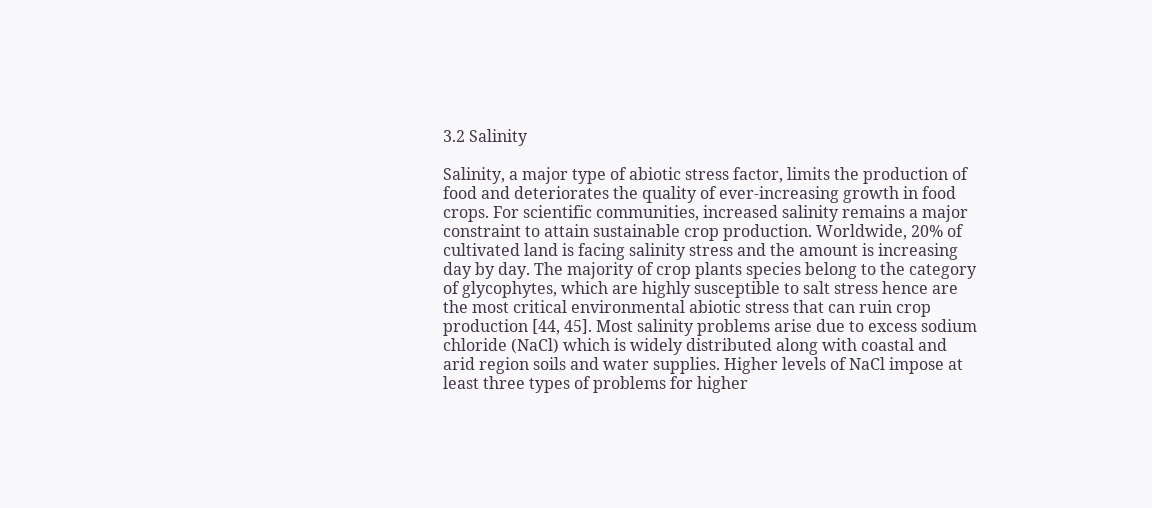3.2 Salinity

Salinity, a major type of abiotic stress factor, limits the production of food and deteriorates the quality of ever-increasing growth in food crops. For scientific communities, increased salinity remains a major constraint to attain sustainable crop production. Worldwide, 20% of cultivated land is facing salinity stress and the amount is increasing day by day. The majority of crop plants species belong to the category of glycophytes, which are highly susceptible to salt stress hence are the most critical environmental abiotic stress that can ruin crop production [44, 45]. Most salinity problems arise due to excess sodium chloride (NaCl) which is widely distributed along with coastal and arid region soils and water supplies. Higher levels of NaCl impose at least three types of problems for higher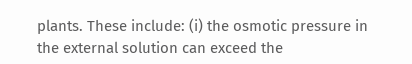plants. These include: (i) the osmotic pressure in the external solution can exceed the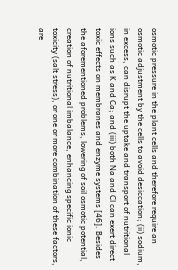osmotic pressure in the plant cells and therefore require an osmotic adjustment by the cells to avoid desiccation; (ii) sodium, in excess, can disrupt the uptake and transport of nutritional ions such as K and Ca; and (iii) both Na and Cl can exert direct toxic effects on membranes and enzyme systems [46]. Besides the aforementioned problems, lowering of soil osmotic potential, creation of nutritional imbalance, enhancing specific ionic toxicity (salt stress), or one or more combination of these factors, are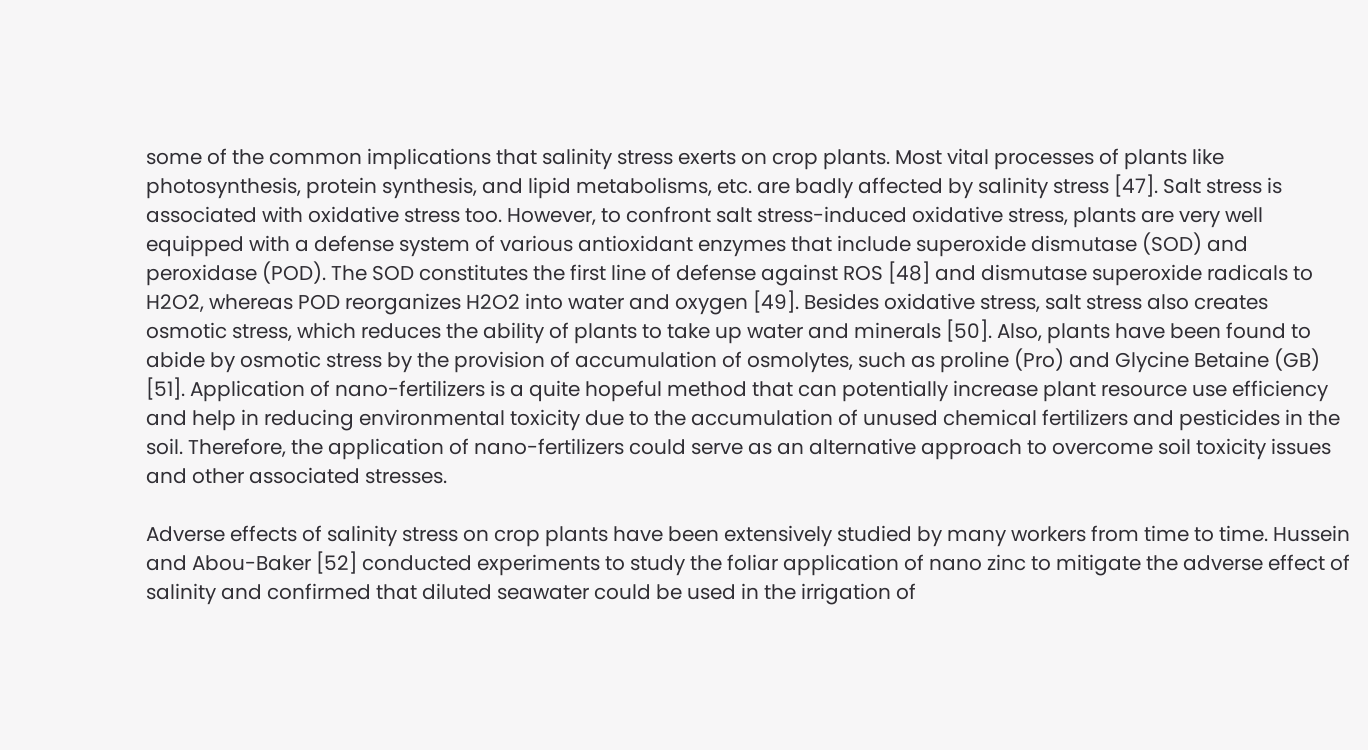some of the common implications that salinity stress exerts on crop plants. Most vital processes of plants like photosynthesis, protein synthesis, and lipid metabolisms, etc. are badly affected by salinity stress [47]. Salt stress is associated with oxidative stress too. However, to confront salt stress-induced oxidative stress, plants are very well equipped with a defense system of various antioxidant enzymes that include superoxide dismutase (SOD) and peroxidase (POD). The SOD constitutes the first line of defense against ROS [48] and dismutase superoxide radicals to H2O2, whereas POD reorganizes H2O2 into water and oxygen [49]. Besides oxidative stress, salt stress also creates osmotic stress, which reduces the ability of plants to take up water and minerals [50]. Also, plants have been found to abide by osmotic stress by the provision of accumulation of osmolytes, such as proline (Pro) and Glycine Betaine (GB) [51]. Application of nano-fertilizers is a quite hopeful method that can potentially increase plant resource use efficiency and help in reducing environmental toxicity due to the accumulation of unused chemical fertilizers and pesticides in the soil. Therefore, the application of nano-fertilizers could serve as an alternative approach to overcome soil toxicity issues and other associated stresses.

Adverse effects of salinity stress on crop plants have been extensively studied by many workers from time to time. Hussein and Abou-Baker [52] conducted experiments to study the foliar application of nano zinc to mitigate the adverse effect of salinity and confirmed that diluted seawater could be used in the irrigation of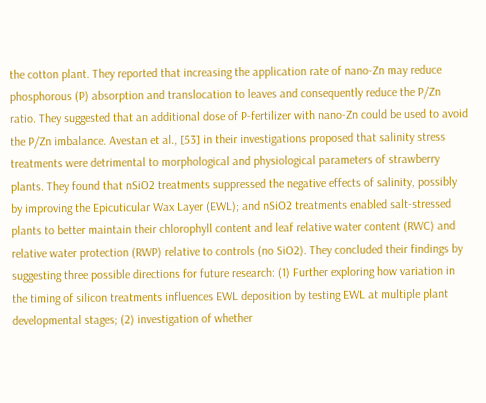the cotton plant. They reported that increasing the application rate of nano-Zn may reduce phosphorous (P) absorption and translocation to leaves and consequently reduce the P/Zn ratio. They suggested that an additional dose of P-fertilizer with nano-Zn could be used to avoid the P/Zn imbalance. Avestan et al., [53] in their investigations proposed that salinity stress treatments were detrimental to morphological and physiological parameters of strawberry plants. They found that nSiO2 treatments suppressed the negative effects of salinity, possibly by improving the Epicuticular Wax Layer (EWL); and nSiO2 treatments enabled salt-stressed plants to better maintain their chlorophyll content and leaf relative water content (RWC) and relative water protection (RWP) relative to controls (no SiO2). They concluded their findings by suggesting three possible directions for future research: (1) Further exploring how variation in the timing of silicon treatments influences EWL deposition by testing EWL at multiple plant developmental stages; (2) investigation of whether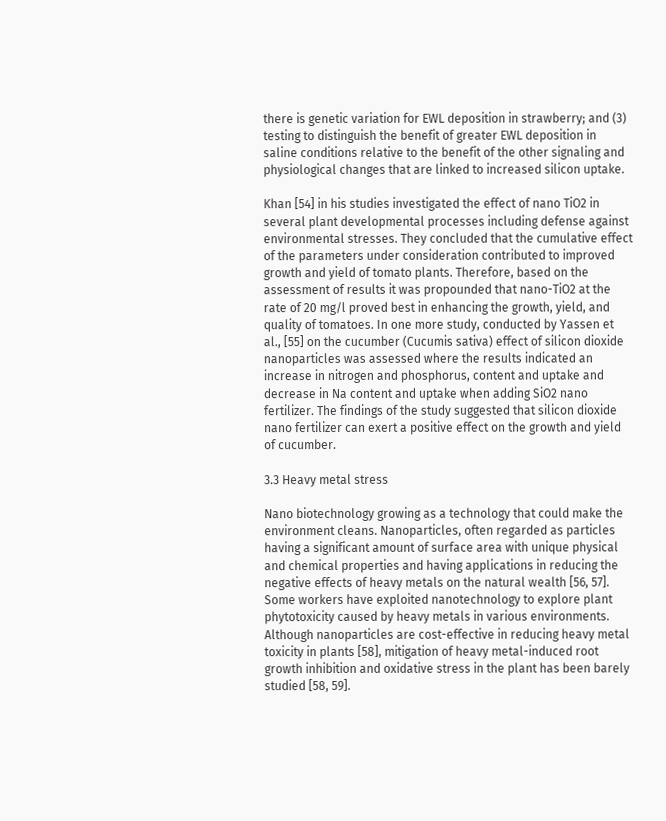there is genetic variation for EWL deposition in strawberry; and (3) testing to distinguish the benefit of greater EWL deposition in saline conditions relative to the benefit of the other signaling and physiological changes that are linked to increased silicon uptake.

Khan [54] in his studies investigated the effect of nano TiO2 in several plant developmental processes including defense against environmental stresses. They concluded that the cumulative effect of the parameters under consideration contributed to improved growth and yield of tomato plants. Therefore, based on the assessment of results it was propounded that nano-TiO2 at the rate of 20 mg/l proved best in enhancing the growth, yield, and quality of tomatoes. In one more study, conducted by Yassen et al., [55] on the cucumber (Cucumis sativa) effect of silicon dioxide nanoparticles was assessed where the results indicated an increase in nitrogen and phosphorus, content and uptake and decrease in Na content and uptake when adding SiO2 nano fertilizer. The findings of the study suggested that silicon dioxide nano fertilizer can exert a positive effect on the growth and yield of cucumber.

3.3 Heavy metal stress

Nano biotechnology growing as a technology that could make the environment cleans. Nanoparticles, often regarded as particles having a significant amount of surface area with unique physical and chemical properties and having applications in reducing the negative effects of heavy metals on the natural wealth [56, 57]. Some workers have exploited nanotechnology to explore plant phytotoxicity caused by heavy metals in various environments. Although nanoparticles are cost-effective in reducing heavy metal toxicity in plants [58], mitigation of heavy metal-induced root growth inhibition and oxidative stress in the plant has been barely studied [58, 59].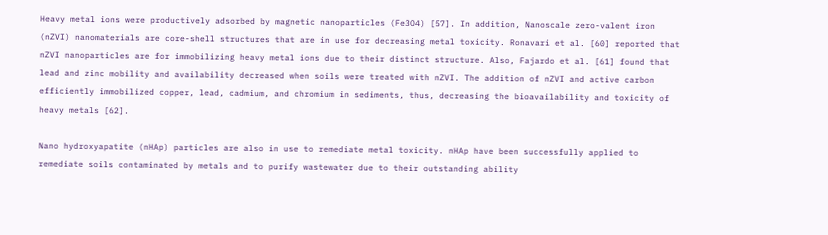Heavy metal ions were productively adsorbed by magnetic nanoparticles (Fe3O4) [57]. In addition, Nanoscale zero-valent iron (nZVI) nanomaterials are core-shell structures that are in use for decreasing metal toxicity. Ronavari et al. [60] reported that nZVI nanoparticles are for immobilizing heavy metal ions due to their distinct structure. Also, Fajardo et al. [61] found that lead and zinc mobility and availability decreased when soils were treated with nZVI. The addition of nZVI and active carbon efficiently immobilized copper, lead, cadmium, and chromium in sediments, thus, decreasing the bioavailability and toxicity of heavy metals [62].

Nano hydroxyapatite (nHAp) particles are also in use to remediate metal toxicity. nHAp have been successfully applied to remediate soils contaminated by metals and to purify wastewater due to their outstanding ability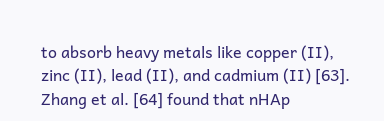to absorb heavy metals like copper (II), zinc (II), lead (II), and cadmium (II) [63]. Zhang et al. [64] found that nHAp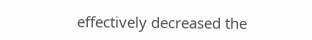effectively decreased the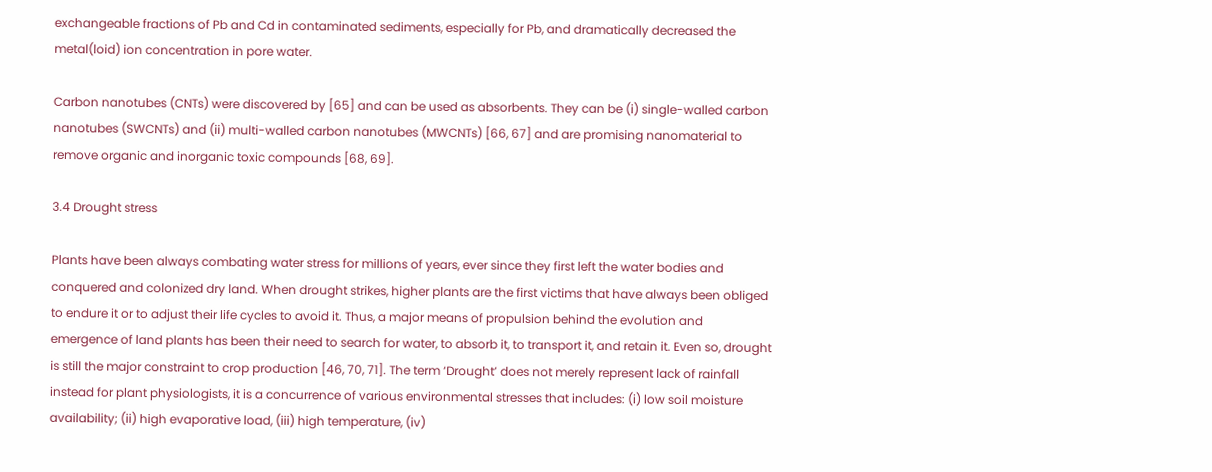exchangeable fractions of Pb and Cd in contaminated sediments, especially for Pb, and dramatically decreased the metal(loid) ion concentration in pore water.

Carbon nanotubes (CNTs) were discovered by [65] and can be used as absorbents. They can be (i) single-walled carbon nanotubes (SWCNTs) and (ii) multi-walled carbon nanotubes (MWCNTs) [66, 67] and are promising nanomaterial to remove organic and inorganic toxic compounds [68, 69].

3.4 Drought stress

Plants have been always combating water stress for millions of years, ever since they first left the water bodies and conquered and colonized dry land. When drought strikes, higher plants are the first victims that have always been obliged to endure it or to adjust their life cycles to avoid it. Thus, a major means of propulsion behind the evolution and emergence of land plants has been their need to search for water, to absorb it, to transport it, and retain it. Even so, drought is still the major constraint to crop production [46, 70, 71]. The term ‘Drought’ does not merely represent lack of rainfall instead for plant physiologists, it is a concurrence of various environmental stresses that includes: (i) low soil moisture availability; (ii) high evaporative load, (iii) high temperature, (iv)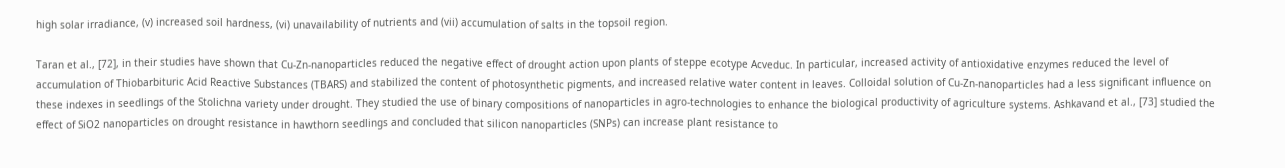high solar irradiance, (v) increased soil hardness, (vi) unavailability of nutrients and (vii) accumulation of salts in the topsoil region.

Taran et al., [72], in their studies have shown that Cu-Zn-nanoparticles reduced the negative effect of drought action upon plants of steppe ecotype Acveduc. In particular, increased activity of antioxidative enzymes reduced the level of accumulation of Thiobarbituric Acid Reactive Substances (TBARS) and stabilized the content of photosynthetic pigments, and increased relative water content in leaves. Colloidal solution of Cu-Zn-nanoparticles had a less significant influence on these indexes in seedlings of the Stolichna variety under drought. They studied the use of binary compositions of nanoparticles in agro-technologies to enhance the biological productivity of agriculture systems. Ashkavand et al., [73] studied the effect of SiO2 nanoparticles on drought resistance in hawthorn seedlings and concluded that silicon nanoparticles (SNPs) can increase plant resistance to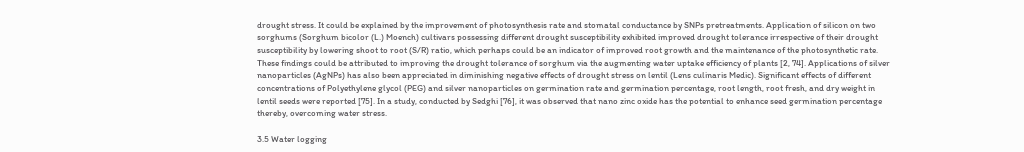drought stress. It could be explained by the improvement of photosynthesis rate and stomatal conductance by SNPs pretreatments. Application of silicon on two sorghums (Sorghum bicolor (L.) Moench) cultivars possessing different drought susceptibility exhibited improved drought tolerance irrespective of their drought susceptibility by lowering shoot to root (S/R) ratio, which perhaps could be an indicator of improved root growth and the maintenance of the photosynthetic rate. These findings could be attributed to improving the drought tolerance of sorghum via the augmenting water uptake efficiency of plants [2, 74]. Applications of silver nanoparticles (AgNPs) has also been appreciated in diminishing negative effects of drought stress on lentil (Lens culinaris Medic). Significant effects of different concentrations of Polyethylene glycol (PEG) and silver nanoparticles on germination rate and germination percentage, root length, root fresh, and dry weight in lentil seeds were reported [75]. In a study, conducted by Sedghi [76], it was observed that nano zinc oxide has the potential to enhance seed germination percentage thereby, overcoming water stress.

3.5 Water logging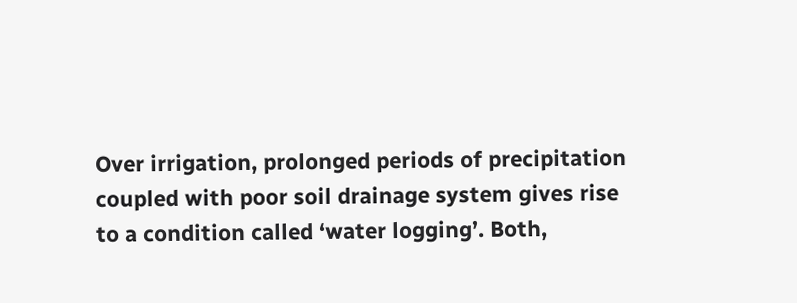Over irrigation, prolonged periods of precipitation coupled with poor soil drainage system gives rise to a condition called ‘water logging’. Both,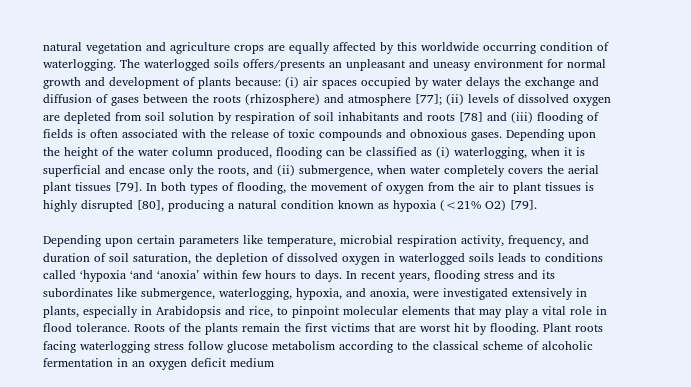natural vegetation and agriculture crops are equally affected by this worldwide occurring condition of waterlogging. The waterlogged soils offers/presents an unpleasant and uneasy environment for normal growth and development of plants because: (i) air spaces occupied by water delays the exchange and diffusion of gases between the roots (rhizosphere) and atmosphere [77]; (ii) levels of dissolved oxygen are depleted from soil solution by respiration of soil inhabitants and roots [78] and (iii) flooding of fields is often associated with the release of toxic compounds and obnoxious gases. Depending upon the height of the water column produced, flooding can be classified as (i) waterlogging, when it is superficial and encase only the roots, and (ii) submergence, when water completely covers the aerial plant tissues [79]. In both types of flooding, the movement of oxygen from the air to plant tissues is highly disrupted [80], producing a natural condition known as hypoxia (<21% O2) [79].

Depending upon certain parameters like temperature, microbial respiration activity, frequency, and duration of soil saturation, the depletion of dissolved oxygen in waterlogged soils leads to conditions called ‘hypoxia ‘and ‘anoxia’ within few hours to days. In recent years, flooding stress and its subordinates like submergence, waterlogging, hypoxia, and anoxia, were investigated extensively in plants, especially in Arabidopsis and rice, to pinpoint molecular elements that may play a vital role in flood tolerance. Roots of the plants remain the first victims that are worst hit by flooding. Plant roots facing waterlogging stress follow glucose metabolism according to the classical scheme of alcoholic fermentation in an oxygen deficit medium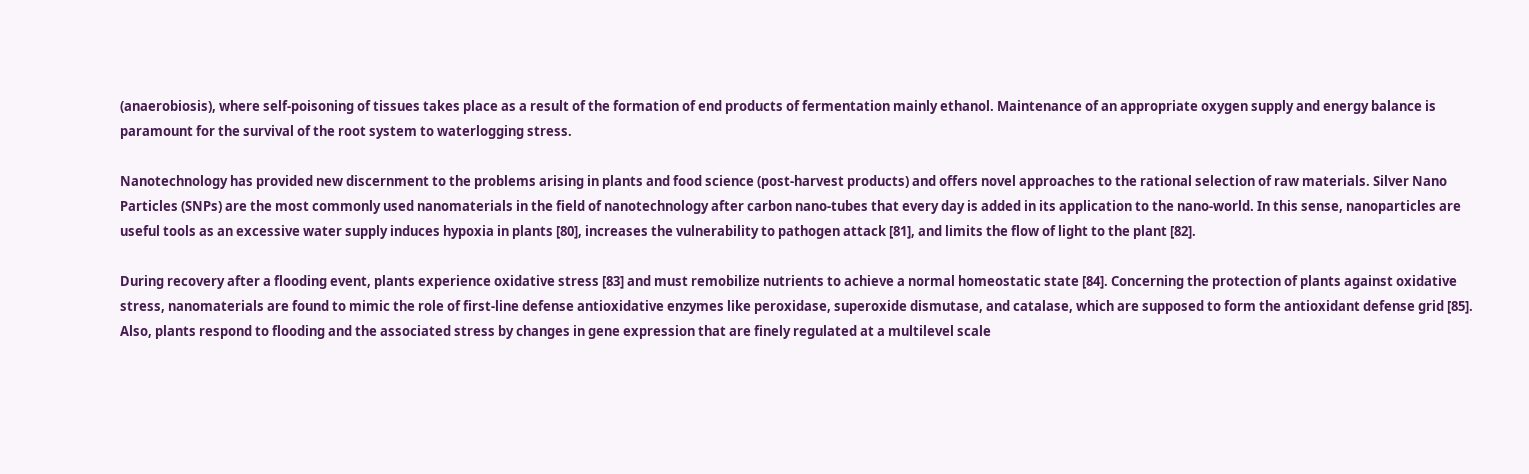(anaerobiosis), where self-poisoning of tissues takes place as a result of the formation of end products of fermentation mainly ethanol. Maintenance of an appropriate oxygen supply and energy balance is paramount for the survival of the root system to waterlogging stress.

Nanotechnology has provided new discernment to the problems arising in plants and food science (post-harvest products) and offers novel approaches to the rational selection of raw materials. Silver Nano Particles (SNPs) are the most commonly used nanomaterials in the field of nanotechnology after carbon nano-tubes that every day is added in its application to the nano-world. In this sense, nanoparticles are useful tools as an excessive water supply induces hypoxia in plants [80], increases the vulnerability to pathogen attack [81], and limits the flow of light to the plant [82].

During recovery after a flooding event, plants experience oxidative stress [83] and must remobilize nutrients to achieve a normal homeostatic state [84]. Concerning the protection of plants against oxidative stress, nanomaterials are found to mimic the role of first-line defense antioxidative enzymes like peroxidase, superoxide dismutase, and catalase, which are supposed to form the antioxidant defense grid [85]. Also, plants respond to flooding and the associated stress by changes in gene expression that are finely regulated at a multilevel scale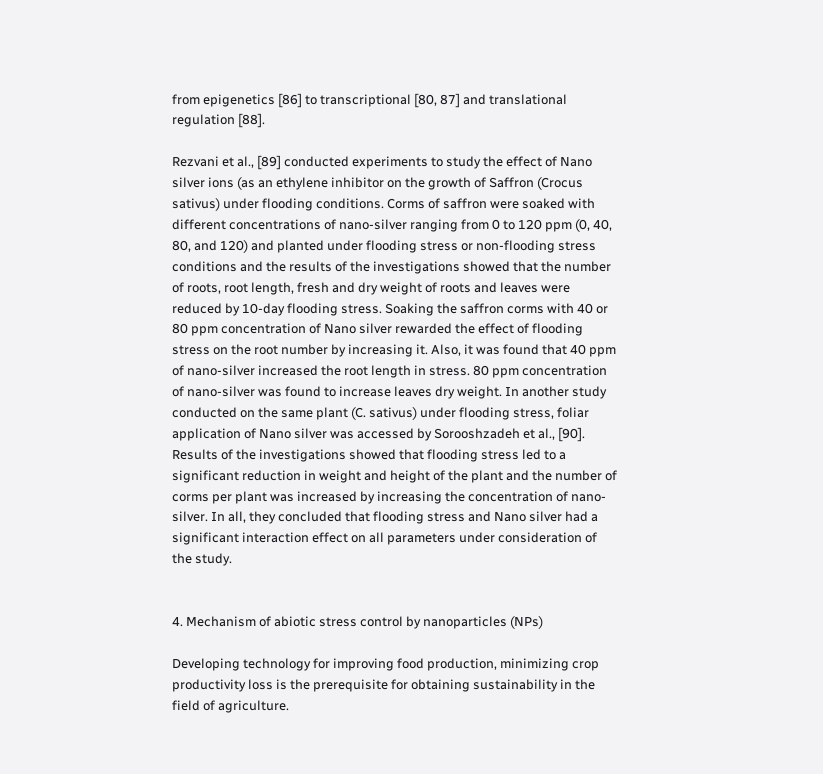from epigenetics [86] to transcriptional [80, 87] and translational regulation [88].

Rezvani et al., [89] conducted experiments to study the effect of Nano silver ions (as an ethylene inhibitor on the growth of Saffron (Crocus sativus) under flooding conditions. Corms of saffron were soaked with different concentrations of nano-silver ranging from 0 to 120 ppm (0, 40, 80, and 120) and planted under flooding stress or non-flooding stress conditions and the results of the investigations showed that the number of roots, root length, fresh and dry weight of roots and leaves were reduced by 10-day flooding stress. Soaking the saffron corms with 40 or 80 ppm concentration of Nano silver rewarded the effect of flooding stress on the root number by increasing it. Also, it was found that 40 ppm of nano-silver increased the root length in stress. 80 ppm concentration of nano-silver was found to increase leaves dry weight. In another study conducted on the same plant (C. sativus) under flooding stress, foliar application of Nano silver was accessed by Sorooshzadeh et al., [90]. Results of the investigations showed that flooding stress led to a significant reduction in weight and height of the plant and the number of corms per plant was increased by increasing the concentration of nano-silver. In all, they concluded that flooding stress and Nano silver had a significant interaction effect on all parameters under consideration of the study.


4. Mechanism of abiotic stress control by nanoparticles (NPs)

Developing technology for improving food production, minimizing crop productivity loss is the prerequisite for obtaining sustainability in the field of agriculture.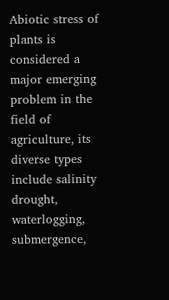Abiotic stress of plants is considered a major emerging problem in the field of agriculture, its diverse types include salinity drought, waterlogging, submergence,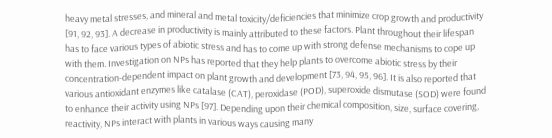heavy metal stresses, and mineral and metal toxicity/deficiencies that minimize crop growth and productivity [91, 92, 93]. A decrease in productivity is mainly attributed to these factors. Plant throughout their lifespan has to face various types of abiotic stress and has to come up with strong defense mechanisms to cope up with them. Investigation on NPs has reported that they help plants to overcome abiotic stress by their concentration-dependent impact on plant growth and development [73, 94, 95, 96]. It is also reported that various antioxidant enzymes like catalase (CAT), peroxidase (POD), superoxide dismutase (SOD) were found to enhance their activity using NPs [97]. Depending upon their chemical composition, size, surface covering, reactivity, NPs interact with plants in various ways causing many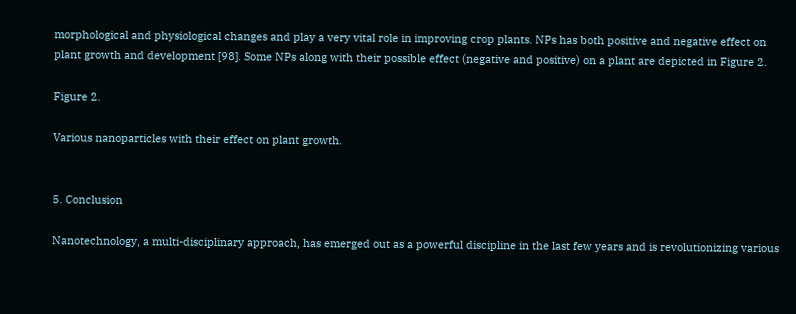morphological and physiological changes and play a very vital role in improving crop plants. NPs has both positive and negative effect on plant growth and development [98]. Some NPs along with their possible effect (negative and positive) on a plant are depicted in Figure 2.

Figure 2.

Various nanoparticles with their effect on plant growth.


5. Conclusion

Nanotechnology, a multi-disciplinary approach, has emerged out as a powerful discipline in the last few years and is revolutionizing various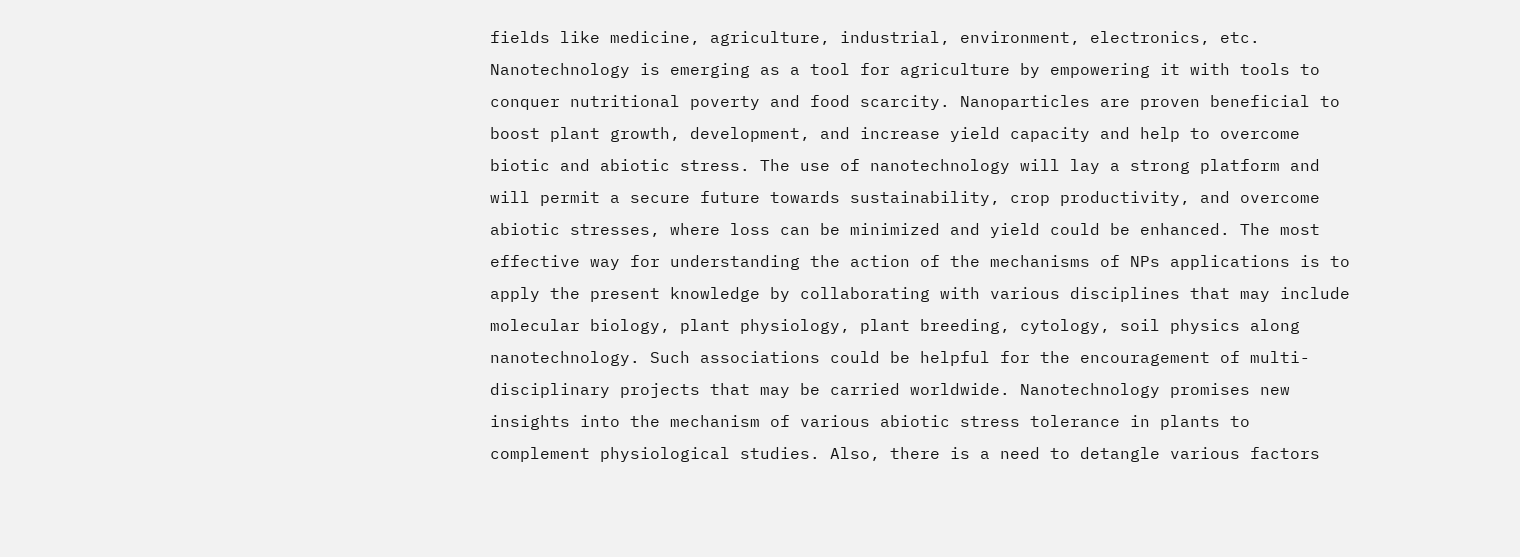fields like medicine, agriculture, industrial, environment, electronics, etc. Nanotechnology is emerging as a tool for agriculture by empowering it with tools to conquer nutritional poverty and food scarcity. Nanoparticles are proven beneficial to boost plant growth, development, and increase yield capacity and help to overcome biotic and abiotic stress. The use of nanotechnology will lay a strong platform and will permit a secure future towards sustainability, crop productivity, and overcome abiotic stresses, where loss can be minimized and yield could be enhanced. The most effective way for understanding the action of the mechanisms of NPs applications is to apply the present knowledge by collaborating with various disciplines that may include molecular biology, plant physiology, plant breeding, cytology, soil physics along nanotechnology. Such associations could be helpful for the encouragement of multi-disciplinary projects that may be carried worldwide. Nanotechnology promises new insights into the mechanism of various abiotic stress tolerance in plants to complement physiological studies. Also, there is a need to detangle various factors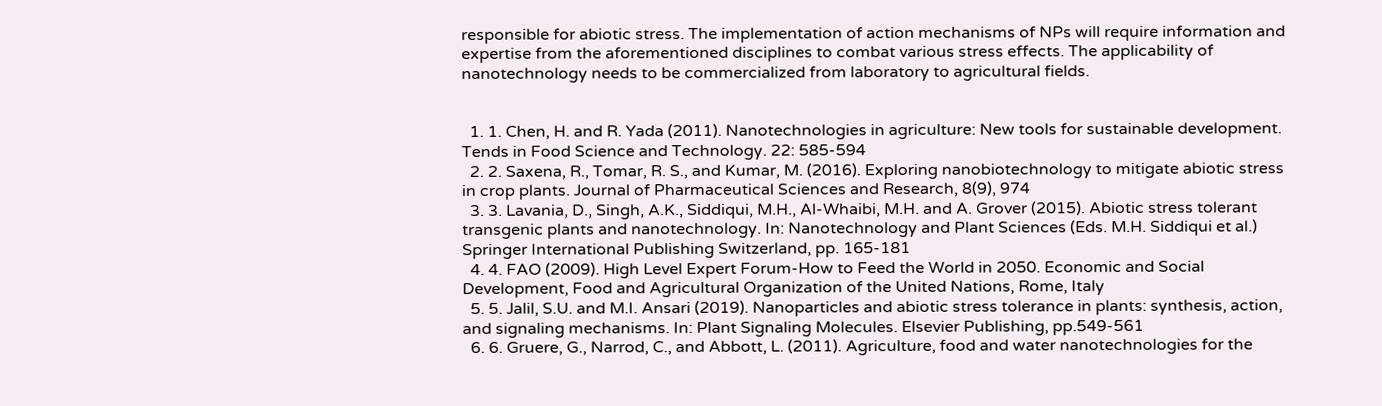responsible for abiotic stress. The implementation of action mechanisms of NPs will require information and expertise from the aforementioned disciplines to combat various stress effects. The applicability of nanotechnology needs to be commercialized from laboratory to agricultural fields.


  1. 1. Chen, H. and R. Yada (2011). Nanotechnologies in agriculture: New tools for sustainable development. Tends in Food Science and Technology. 22: 585-594
  2. 2. Saxena, R., Tomar, R. S., and Kumar, M. (2016). Exploring nanobiotechnology to mitigate abiotic stress in crop plants. Journal of Pharmaceutical Sciences and Research, 8(9), 974
  3. 3. Lavania, D., Singh, A.K., Siddiqui, M.H., Al-Whaibi, M.H. and A. Grover (2015). Abiotic stress tolerant transgenic plants and nanotechnology. In: Nanotechnology and Plant Sciences (Eds. M.H. Siddiqui et al.) Springer International Publishing Switzerland, pp. 165-181
  4. 4. FAO (2009). High Level Expert Forum-How to Feed the World in 2050. Economic and Social Development, Food and Agricultural Organization of the United Nations, Rome, Italy
  5. 5. Jalil, S.U. and M.I. Ansari (2019). Nanoparticles and abiotic stress tolerance in plants: synthesis, action, and signaling mechanisms. In: Plant Signaling Molecules. Elsevier Publishing, pp.549-561
  6. 6. Gruere, G., Narrod, C., and Abbott, L. (2011). Agriculture, food and water nanotechnologies for the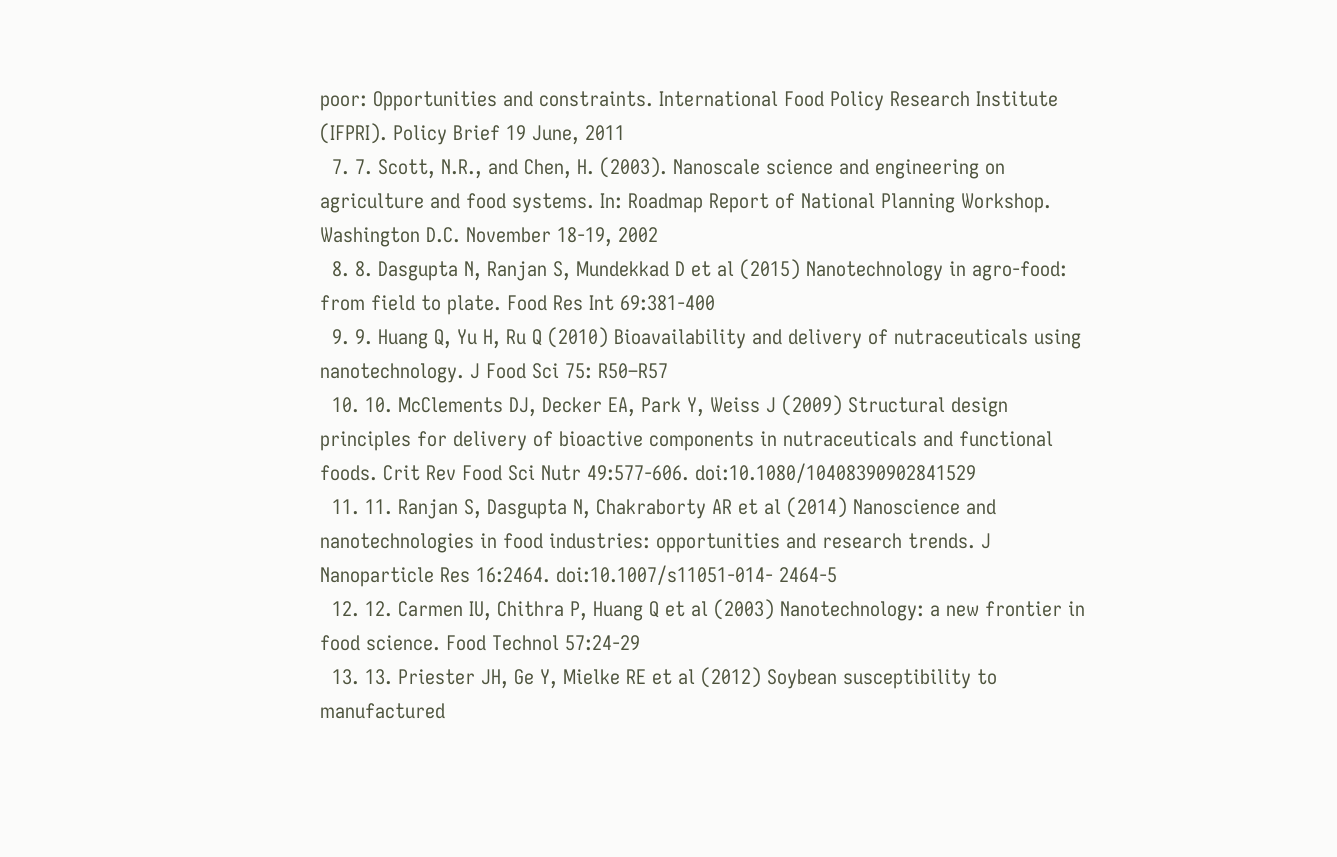poor: Opportunities and constraints. International Food Policy Research Institute (IFPRI). Policy Brief 19 June, 2011
  7. 7. Scott, N.R., and Chen, H. (2003). Nanoscale science and engineering on agriculture and food systems. In: Roadmap Report of National Planning Workshop. Washington D.C. November 18-19, 2002
  8. 8. Dasgupta N, Ranjan S, Mundekkad D et al (2015) Nanotechnology in agro-food: from field to plate. Food Res Int 69:381-400
  9. 9. Huang Q, Yu H, Ru Q (2010) Bioavailability and delivery of nutraceuticals using nanotechnology. J Food Sci 75: R50–R57
  10. 10. McClements DJ, Decker EA, Park Y, Weiss J (2009) Structural design principles for delivery of bioactive components in nutraceuticals and functional foods. Crit Rev Food Sci Nutr 49:577-606. doi:10.1080/10408390902841529
  11. 11. Ranjan S, Dasgupta N, Chakraborty AR et al (2014) Nanoscience and nanotechnologies in food industries: opportunities and research trends. J Nanoparticle Res 16:2464. doi:10.1007/s11051-014- 2464-5
  12. 12. Carmen IU, Chithra P, Huang Q et al (2003) Nanotechnology: a new frontier in food science. Food Technol 57:24-29
  13. 13. Priester JH, Ge Y, Mielke RE et al (2012) Soybean susceptibility to manufactured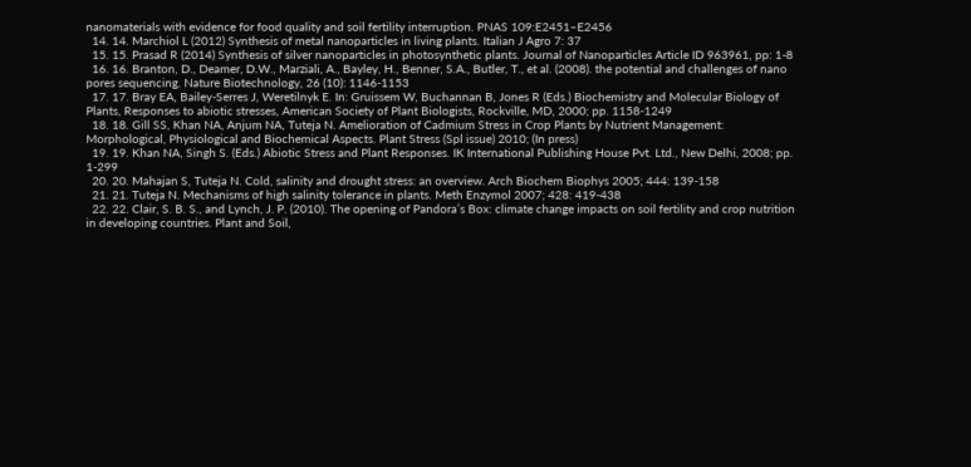nanomaterials with evidence for food quality and soil fertility interruption. PNAS 109:E2451–E2456
  14. 14. Marchiol L (2012) Synthesis of metal nanoparticles in living plants. Italian J Agro 7: 37
  15. 15. Prasad R (2014) Synthesis of silver nanoparticles in photosynthetic plants. Journal of Nanoparticles Article ID 963961, pp: 1-8
  16. 16. Branton, D., Deamer, D.W., Marziali, A., Bayley, H., Benner, S.A., Butler, T., et al. (2008). the potential and challenges of nano pores sequencing. Nature Biotechnology, 26 (10): 1146-1153
  17. 17. Bray EA, Bailey-Serres J, Weretilnyk E. In: Gruissem W, Buchannan B, Jones R (Eds.) Biochemistry and Molecular Biology of Plants, Responses to abiotic stresses, American Society of Plant Biologists, Rockville, MD, 2000; pp. 1158-1249
  18. 18. Gill SS, Khan NA, Anjum NA, Tuteja N. Amelioration of Cadmium Stress in Crop Plants by Nutrient Management: Morphological, Physiological and Biochemical Aspects. Plant Stress (Spl issue) 2010; (In press)
  19. 19. Khan NA, Singh S. (Eds.) Abiotic Stress and Plant Responses. IK International Publishing House Pvt. Ltd., New Delhi, 2008; pp. 1-299
  20. 20. Mahajan S, Tuteja N. Cold, salinity and drought stress: an overview. Arch Biochem Biophys 2005; 444: 139-158
  21. 21. Tuteja N. Mechanisms of high salinity tolerance in plants. Meth Enzymol 2007; 428: 419-438
  22. 22. Clair, S. B. S., and Lynch, J. P. (2010). The opening of Pandora’s Box: climate change impacts on soil fertility and crop nutrition in developing countries. Plant and Soil,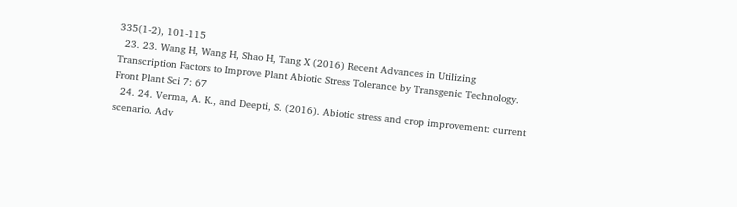335(1-2), 101-115
  23. 23. Wang H, Wang H, Shao H, Tang X (2016) Recent Advances in Utilizing Transcription Factors to Improve Plant Abiotic Stress Tolerance by Transgenic Technology. Front Plant Sci 7: 67
  24. 24. Verma, A. K., and Deepti, S. (2016). Abiotic stress and crop improvement: current scenario. Adv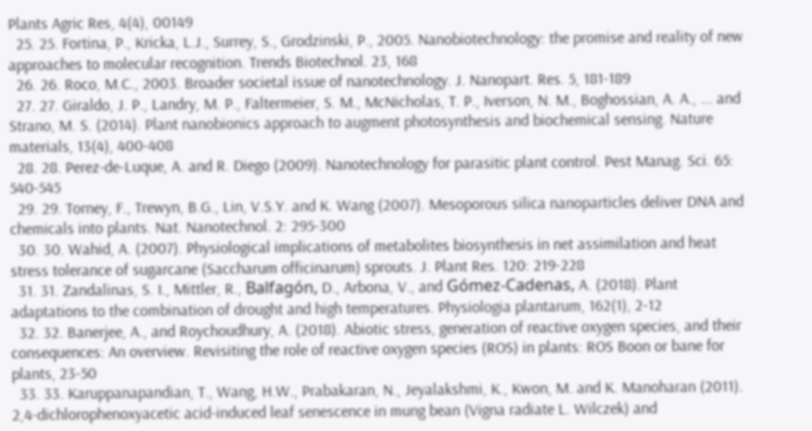Plants Agric Res, 4(4), 00149
  25. 25. Fortina, P., Kricka, L.J., Surrey, S., Grodzinski, P., 2005. Nanobiotechnology: the promise and reality of new approaches to molecular recognition. Trends Biotechnol. 23, 168
  26. 26. Roco, M.C., 2003. Broader societal issue of nanotechnology. J. Nanopart. Res. 5, 181-189
  27. 27. Giraldo, J. P., Landry, M. P., Faltermeier, S. M., McNicholas, T. P., Iverson, N. M., Boghossian, A. A., ... and Strano, M. S. (2014). Plant nanobionics approach to augment photosynthesis and biochemical sensing. Nature materials, 13(4), 400-408
  28. 28. Perez-de-Luque, A. and R. Diego (2009). Nanotechnology for parasitic plant control. Pest Manag. Sci. 65: 540-545
  29. 29. Torney, F., Trewyn, B.G., Lin, V.S.Y. and K. Wang (2007). Mesoporous silica nanoparticles deliver DNA and chemicals into plants. Nat. Nanotechnol. 2: 295-300
  30. 30. Wahid, A. (2007). Physiological implications of metabolites biosynthesis in net assimilation and heat stress tolerance of sugarcane (Saccharum officinarum) sprouts. J. Plant Res. 120: 219-228
  31. 31. Zandalinas, S. I., Mittler, R., Balfagón, D., Arbona, V., and Gómez-Cadenas, A. (2018). Plant adaptations to the combination of drought and high temperatures. Physiologia plantarum, 162(1), 2-12
  32. 32. Banerjee, A., and Roychoudhury, A. (2018). Abiotic stress, generation of reactive oxygen species, and their consequences: An overview. Revisiting the role of reactive oxygen species (ROS) in plants: ROS Boon or bane for plants, 23-50
  33. 33. Karuppanapandian, T., Wang, H.W., Prabakaran, N., Jeyalakshmi, K., Kwon, M. and K. Manoharan (2011). 2,4-dichlorophenoxyacetic acid-induced leaf senescence in mung bean (Vigna radiate L. Wilczek) and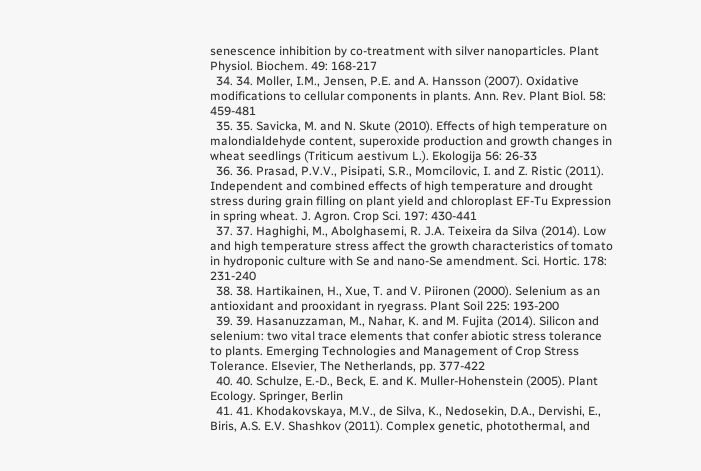senescence inhibition by co-treatment with silver nanoparticles. Plant Physiol. Biochem. 49: 168-217
  34. 34. Moller, I.M., Jensen, P.E. and A. Hansson (2007). Oxidative modifications to cellular components in plants. Ann. Rev. Plant Biol. 58: 459-481
  35. 35. Savicka, M. and N. Skute (2010). Effects of high temperature on malondialdehyde content, superoxide production and growth changes in wheat seedlings (Triticum aestivum L.). Ekologija 56: 26-33
  36. 36. Prasad, P.V.V., Pisipati, S.R., Momcilovic, I. and Z. Ristic (2011). Independent and combined effects of high temperature and drought stress during grain filling on plant yield and chloroplast EF-Tu Expression in spring wheat. J. Agron. Crop Sci. 197: 430-441
  37. 37. Haghighi, M., Abolghasemi, R. J.A. Teixeira da Silva (2014). Low and high temperature stress affect the growth characteristics of tomato in hydroponic culture with Se and nano-Se amendment. Sci. Hortic. 178: 231-240
  38. 38. Hartikainen, H., Xue, T. and V. Piironen (2000). Selenium as an antioxidant and prooxidant in ryegrass. Plant Soil 225: 193-200
  39. 39. Hasanuzzaman, M., Nahar, K. and M. Fujita (2014). Silicon and selenium: two vital trace elements that confer abiotic stress tolerance to plants. Emerging Technologies and Management of Crop Stress Tolerance. Elsevier, The Netherlands, pp. 377-422
  40. 40. Schulze, E.-D., Beck, E. and K. Muller-Hohenstein (2005). Plant Ecology. Springer, Berlin
  41. 41. Khodakovskaya, M.V., de Silva, K., Nedosekin, D.A., Dervishi, E., Biris, A.S. E.V. Shashkov (2011). Complex genetic, photothermal, and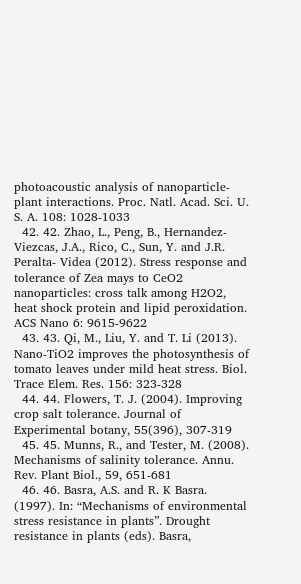photoacoustic analysis of nanoparticle-plant interactions. Proc. Natl. Acad. Sci. U. S. A. 108: 1028-1033
  42. 42. Zhao, L., Peng, B., Hernandez-Viezcas, J.A., Rico, C., Sun, Y. and J.R. Peralta- Videa (2012). Stress response and tolerance of Zea mays to CeO2 nanoparticles: cross talk among H2O2, heat shock protein and lipid peroxidation. ACS Nano 6: 9615-9622
  43. 43. Qi, M., Liu, Y. and T. Li (2013). Nano-TiO2 improves the photosynthesis of tomato leaves under mild heat stress. Biol. Trace Elem. Res. 156: 323-328
  44. 44. Flowers, T. J. (2004). Improving crop salt tolerance. Journal of Experimental botany, 55(396), 307-319
  45. 45. Munns, R., and Tester, M. (2008). Mechanisms of salinity tolerance. Annu. Rev. Plant Biol., 59, 651-681
  46. 46. Basra, A.S. and R. K Basra. (1997). In: “Mechanisms of environmental stress resistance in plants”. Drought resistance in plants (eds). Basra,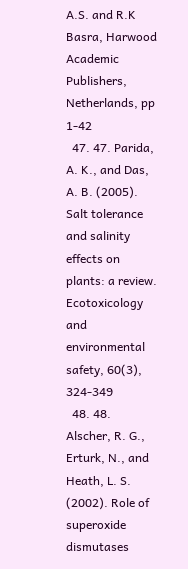A.S. and R.K Basra, Harwood Academic Publishers, Netherlands, pp 1-42
  47. 47. Parida, A. K., and Das, A. B. (2005). Salt tolerance and salinity effects on plants: a review. Ecotoxicology and environmental safety, 60(3), 324-349
  48. 48. Alscher, R. G., Erturk, N., and Heath, L. S. (2002). Role of superoxide dismutases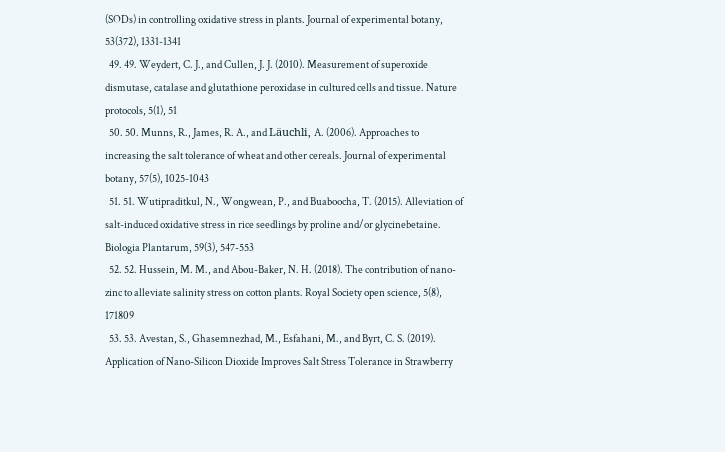(SODs) in controlling oxidative stress in plants. Journal of experimental botany, 53(372), 1331-1341
  49. 49. Weydert, C. J., and Cullen, J. J. (2010). Measurement of superoxide dismutase, catalase and glutathione peroxidase in cultured cells and tissue. Nature protocols, 5(1), 51
  50. 50. Munns, R., James, R. A., and Läuchli, A. (2006). Approaches to increasing the salt tolerance of wheat and other cereals. Journal of experimental botany, 57(5), 1025-1043
  51. 51. Wutipraditkul, N., Wongwean, P., and Buaboocha, T. (2015). Alleviation of salt-induced oxidative stress in rice seedlings by proline and/or glycinebetaine. Biologia Plantarum, 59(3), 547-553
  52. 52. Hussein, M. M., and Abou-Baker, N. H. (2018). The contribution of nano-zinc to alleviate salinity stress on cotton plants. Royal Society open science, 5(8), 171809
  53. 53. Avestan, S., Ghasemnezhad, M., Esfahani, M., and Byrt, C. S. (2019). Application of Nano-Silicon Dioxide Improves Salt Stress Tolerance in Strawberry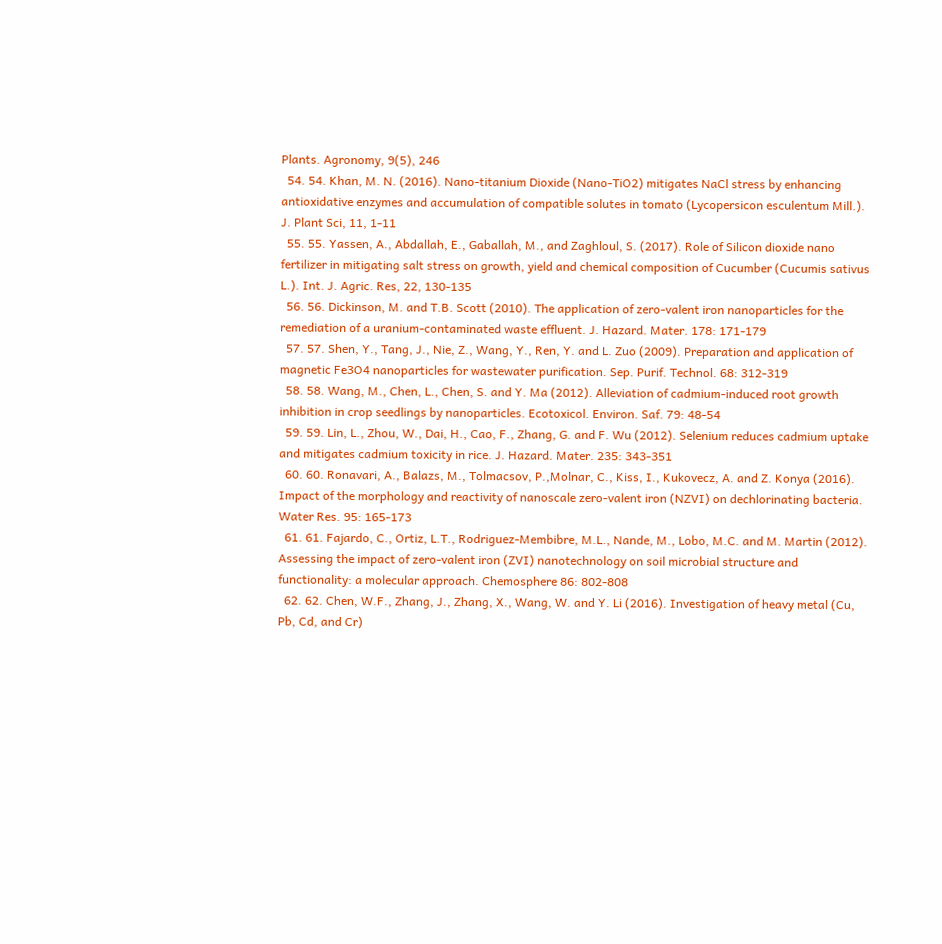Plants. Agronomy, 9(5), 246
  54. 54. Khan, M. N. (2016). Nano-titanium Dioxide (Nano-TiO2) mitigates NaCl stress by enhancing antioxidative enzymes and accumulation of compatible solutes in tomato (Lycopersicon esculentum Mill.). J. Plant Sci, 11, 1-11
  55. 55. Yassen, A., Abdallah, E., Gaballah, M., and Zaghloul, S. (2017). Role of Silicon dioxide nano fertilizer in mitigating salt stress on growth, yield and chemical composition of Cucumber (Cucumis sativus L.). Int. J. Agric. Res, 22, 130-135
  56. 56. Dickinson, M. and T.B. Scott (2010). The application of zero-valent iron nanoparticles for the remediation of a uranium-contaminated waste effluent. J. Hazard. Mater. 178: 171-179
  57. 57. Shen, Y., Tang, J., Nie, Z., Wang, Y., Ren, Y. and L. Zuo (2009). Preparation and application of magnetic Fe3O4 nanoparticles for wastewater purification. Sep. Purif. Technol. 68: 312-319
  58. 58. Wang, M., Chen, L., Chen, S. and Y. Ma (2012). Alleviation of cadmium-induced root growth inhibition in crop seedlings by nanoparticles. Ecotoxicol. Environ. Saf. 79: 48-54
  59. 59. Lin, L., Zhou, W., Dai, H., Cao, F., Zhang, G. and F. Wu (2012). Selenium reduces cadmium uptake and mitigates cadmium toxicity in rice. J. Hazard. Mater. 235: 343-351
  60. 60. Ronavari, A., Balazs, M., Tolmacsov, P.,Molnar, C., Kiss, I., Kukovecz, A. and Z. Konya (2016). Impact of the morphology and reactivity of nanoscale zero-valent iron (NZVI) on dechlorinating bacteria. Water Res. 95: 165-173
  61. 61. Fajardo, C., Ortiz, L.T., Rodriguez-Membibre, M.L., Nande, M., Lobo, M.C. and M. Martin (2012). Assessing the impact of zero-valent iron (ZVI) nanotechnology on soil microbial structure and functionality: a molecular approach. Chemosphere 86: 802-808
  62. 62. Chen, W.F., Zhang, J., Zhang, X., Wang, W. and Y. Li (2016). Investigation of heavy metal (Cu, Pb, Cd, and Cr)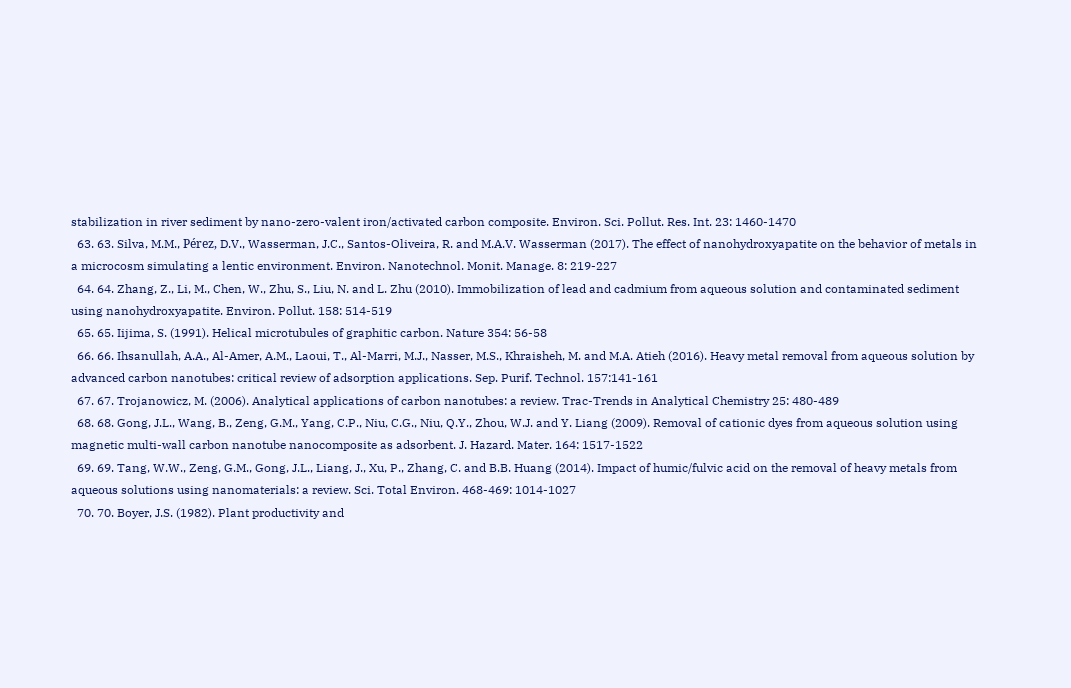stabilization in river sediment by nano-zero-valent iron/activated carbon composite. Environ. Sci. Pollut. Res. Int. 23: 1460-1470
  63. 63. Silva, M.M., Pérez, D.V., Wasserman, J.C., Santos-Oliveira, R. and M.A.V. Wasserman (2017). The effect of nanohydroxyapatite on the behavior of metals in a microcosm simulating a lentic environment. Environ. Nanotechnol. Monit. Manage. 8: 219-227
  64. 64. Zhang, Z., Li, M., Chen, W., Zhu, S., Liu, N. and L. Zhu (2010). Immobilization of lead and cadmium from aqueous solution and contaminated sediment using nanohydroxyapatite. Environ. Pollut. 158: 514-519
  65. 65. Iijima, S. (1991). Helical microtubules of graphitic carbon. Nature 354: 56-58
  66. 66. Ihsanullah, A.A., Al-Amer, A.M., Laoui, T., Al-Marri, M.J., Nasser, M.S., Khraisheh, M. and M.A. Atieh (2016). Heavy metal removal from aqueous solution by advanced carbon nanotubes: critical review of adsorption applications. Sep. Purif. Technol. 157:141-161
  67. 67. Trojanowicz, M. (2006). Analytical applications of carbon nanotubes: a review. Trac-Trends in Analytical Chemistry 25: 480-489
  68. 68. Gong, J.L., Wang, B., Zeng, G.M., Yang, C.P., Niu, C.G., Niu, Q.Y., Zhou, W.J. and Y. Liang (2009). Removal of cationic dyes from aqueous solution using magnetic multi-wall carbon nanotube nanocomposite as adsorbent. J. Hazard. Mater. 164: 1517-1522
  69. 69. Tang, W.W., Zeng, G.M., Gong, J.L., Liang, J., Xu, P., Zhang, C. and B.B. Huang (2014). Impact of humic/fulvic acid on the removal of heavy metals from aqueous solutions using nanomaterials: a review. Sci. Total Environ. 468-469: 1014-1027
  70. 70. Boyer, J.S. (1982). Plant productivity and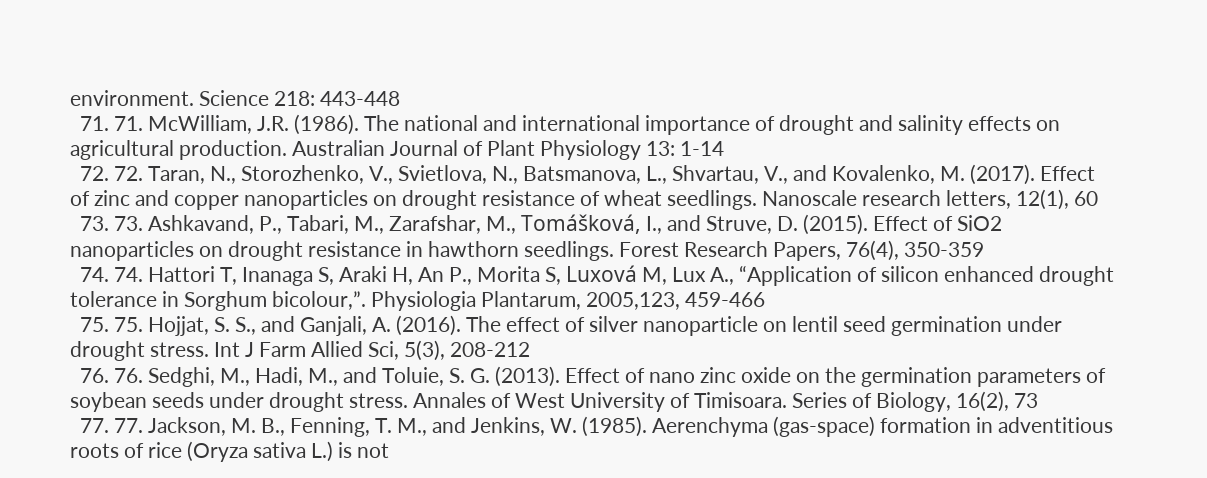environment. Science 218: 443-448
  71. 71. McWilliam, J.R. (1986). The national and international importance of drought and salinity effects on agricultural production. Australian Journal of Plant Physiology 13: 1-14
  72. 72. Taran, N., Storozhenko, V., Svietlova, N., Batsmanova, L., Shvartau, V., and Kovalenko, M. (2017). Effect of zinc and copper nanoparticles on drought resistance of wheat seedlings. Nanoscale research letters, 12(1), 60
  73. 73. Ashkavand, P., Tabari, M., Zarafshar, M., Tomášková, I., and Struve, D. (2015). Effect of SiO2 nanoparticles on drought resistance in hawthorn seedlings. Forest Research Papers, 76(4), 350-359
  74. 74. Hattori T, Inanaga S, Araki H, An P., Morita S, Luxová M, Lux A., “Application of silicon enhanced drought tolerance in Sorghum bicolour,”. Physiologia Plantarum, 2005,123, 459-466
  75. 75. Hojjat, S. S., and Ganjali, A. (2016). The effect of silver nanoparticle on lentil seed germination under drought stress. Int J Farm Allied Sci, 5(3), 208-212
  76. 76. Sedghi, M., Hadi, M., and Toluie, S. G. (2013). Effect of nano zinc oxide on the germination parameters of soybean seeds under drought stress. Annales of West University of Timisoara. Series of Biology, 16(2), 73
  77. 77. Jackson, M. B., Fenning, T. M., and Jenkins, W. (1985). Aerenchyma (gas-space) formation in adventitious roots of rice (Oryza sativa L.) is not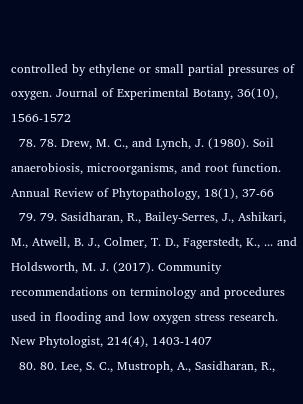controlled by ethylene or small partial pressures of oxygen. Journal of Experimental Botany, 36(10), 1566-1572
  78. 78. Drew, M. C., and Lynch, J. (1980). Soil anaerobiosis, microorganisms, and root function. Annual Review of Phytopathology, 18(1), 37-66
  79. 79. Sasidharan, R., Bailey-Serres, J., Ashikari, M., Atwell, B. J., Colmer, T. D., Fagerstedt, K., ... and Holdsworth, M. J. (2017). Community recommendations on terminology and procedures used in flooding and low oxygen stress research. New Phytologist, 214(4), 1403-1407
  80. 80. Lee, S. C., Mustroph, A., Sasidharan, R.,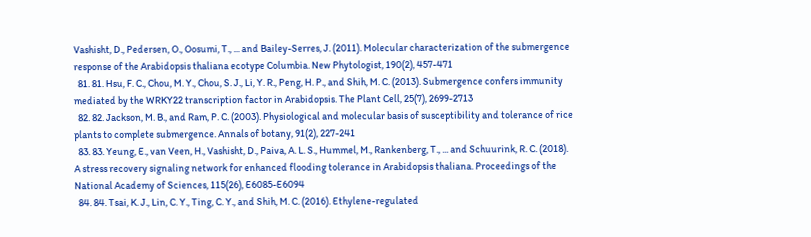Vashisht, D., Pedersen, O., Oosumi, T., ... and Bailey-Serres, J. (2011). Molecular characterization of the submergence response of the Arabidopsis thaliana ecotype Columbia. New Phytologist, 190(2), 457-471
  81. 81. Hsu, F. C., Chou, M. Y., Chou, S. J., Li, Y. R., Peng, H. P., and Shih, M. C. (2013). Submergence confers immunity mediated by the WRKY22 transcription factor in Arabidopsis. The Plant Cell, 25(7), 2699-2713
  82. 82. Jackson, M. B., and Ram, P. C. (2003). Physiological and molecular basis of susceptibility and tolerance of rice plants to complete submergence. Annals of botany, 91(2), 227-241
  83. 83. Yeung, E., van Veen, H., Vashisht, D., Paiva, A. L. S., Hummel, M., Rankenberg, T., ... and Schuurink, R. C. (2018). A stress recovery signaling network for enhanced flooding tolerance in Arabidopsis thaliana. Proceedings of the National Academy of Sciences, 115(26), E6085-E6094
  84. 84. Tsai, K. J., Lin, C. Y., Ting, C. Y., and Shih, M. C. (2016). Ethylene-regulated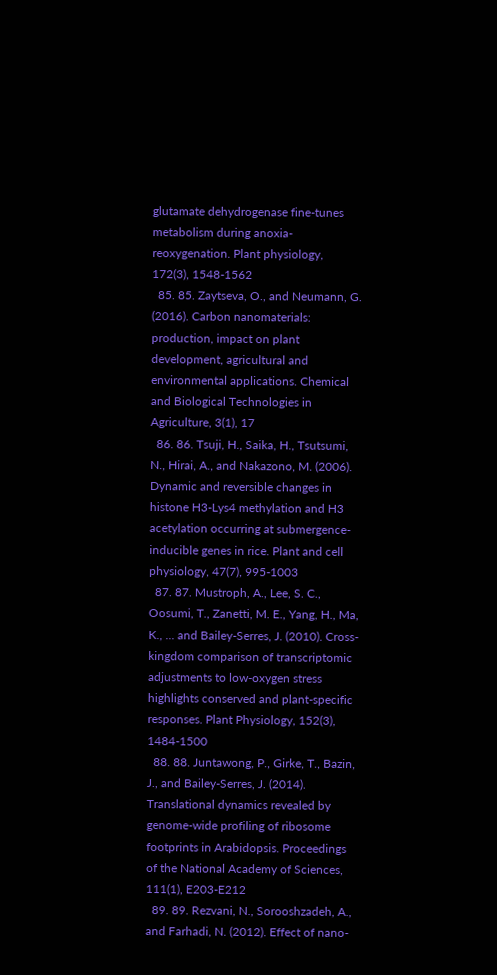glutamate dehydrogenase fine-tunes metabolism during anoxia-reoxygenation. Plant physiology, 172(3), 1548-1562
  85. 85. Zaytseva, O., and Neumann, G. (2016). Carbon nanomaterials: production, impact on plant development, agricultural and environmental applications. Chemical and Biological Technologies in Agriculture, 3(1), 17
  86. 86. Tsuji, H., Saika, H., Tsutsumi, N., Hirai, A., and Nakazono, M. (2006). Dynamic and reversible changes in histone H3-Lys4 methylation and H3 acetylation occurring at submergence-inducible genes in rice. Plant and cell physiology, 47(7), 995-1003
  87. 87. Mustroph, A., Lee, S. C., Oosumi, T., Zanetti, M. E., Yang, H., Ma, K., ... and Bailey-Serres, J. (2010). Cross-kingdom comparison of transcriptomic adjustments to low-oxygen stress highlights conserved and plant-specific responses. Plant Physiology, 152(3), 1484-1500
  88. 88. Juntawong, P., Girke, T., Bazin, J., and Bailey-Serres, J. (2014). Translational dynamics revealed by genome-wide profiling of ribosome footprints in Arabidopsis. Proceedings of the National Academy of Sciences, 111(1), E203-E212
  89. 89. Rezvani, N., Sorooshzadeh, A., and Farhadi, N. (2012). Effect of nano-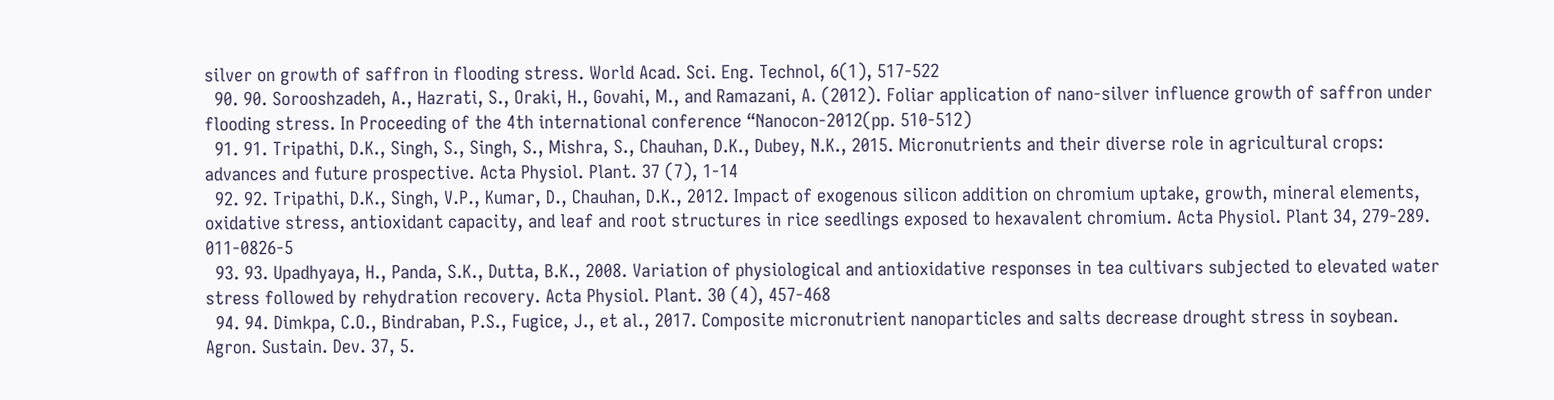silver on growth of saffron in flooding stress. World Acad. Sci. Eng. Technol, 6(1), 517-522
  90. 90. Sorooshzadeh, A., Hazrati, S., Oraki, H., Govahi, M., and Ramazani, A. (2012). Foliar application of nano-silver influence growth of saffron under flooding stress. In Proceeding of the 4th international conference “Nanocon-2012(pp. 510-512)
  91. 91. Tripathi, D.K., Singh, S., Singh, S., Mishra, S., Chauhan, D.K., Dubey, N.K., 2015. Micronutrients and their diverse role in agricultural crops: advances and future prospective. Acta Physiol. Plant. 37 (7), 1-14
  92. 92. Tripathi, D.K., Singh, V.P., Kumar, D., Chauhan, D.K., 2012. Impact of exogenous silicon addition on chromium uptake, growth, mineral elements, oxidative stress, antioxidant capacity, and leaf and root structures in rice seedlings exposed to hexavalent chromium. Acta Physiol. Plant 34, 279-289. 011-0826-5
  93. 93. Upadhyaya, H., Panda, S.K., Dutta, B.K., 2008. Variation of physiological and antioxidative responses in tea cultivars subjected to elevated water stress followed by rehydration recovery. Acta Physiol. Plant. 30 (4), 457-468
  94. 94. Dimkpa, C.O., Bindraban, P.S., Fugice, J., et al., 2017. Composite micronutrient nanoparticles and salts decrease drought stress in soybean. Agron. Sustain. Dev. 37, 5.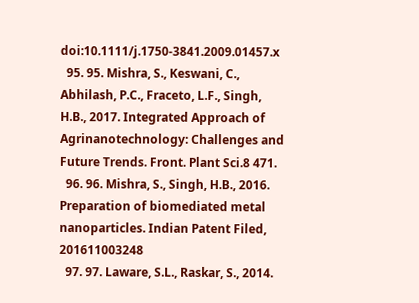doi:10.1111/j.1750-3841.2009.01457.x
  95. 95. Mishra, S., Keswani, C., Abhilash, P.C., Fraceto, L.F., Singh, H.B., 2017. Integrated Approach of Agrinanotechnology: Challenges and Future Trends. Front. Plant Sci.8 471.
  96. 96. Mishra, S., Singh, H.B., 2016. Preparation of biomediated metal nanoparticles. Indian Patent Filed, 201611003248
  97. 97. Laware, S.L., Raskar, S., 2014.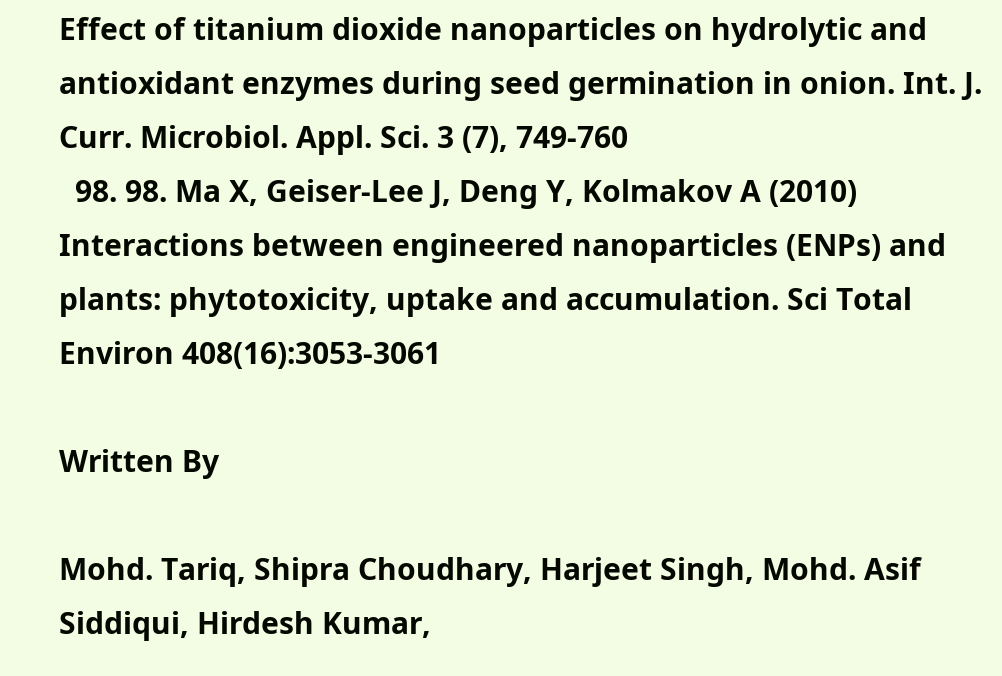Effect of titanium dioxide nanoparticles on hydrolytic and antioxidant enzymes during seed germination in onion. Int. J. Curr. Microbiol. Appl. Sci. 3 (7), 749-760
  98. 98. Ma X, Geiser-Lee J, Deng Y, Kolmakov A (2010) Interactions between engineered nanoparticles (ENPs) and plants: phytotoxicity, uptake and accumulation. Sci Total Environ 408(16):3053-3061

Written By

Mohd. Tariq, Shipra Choudhary, Harjeet Singh, Mohd. Asif Siddiqui, Hirdesh Kumar,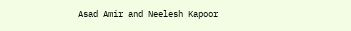Asad Amir and Neelesh Kapoor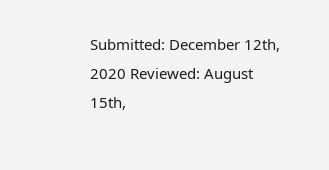Submitted: December 12th, 2020 Reviewed: August 15th,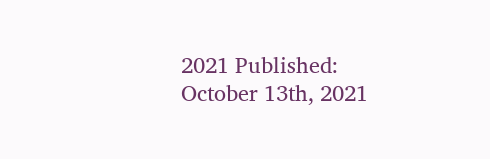2021 Published: October 13th, 2021